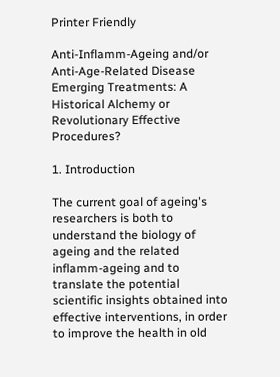Printer Friendly

Anti-Inflamm-Ageing and/or Anti-Age-Related Disease Emerging Treatments: A Historical Alchemy or Revolutionary Effective Procedures?

1. Introduction

The current goal of ageing's researchers is both to understand the biology of ageing and the related inflamm-ageing and to translate the potential scientific insights obtained into effective interventions, in order to improve the health in old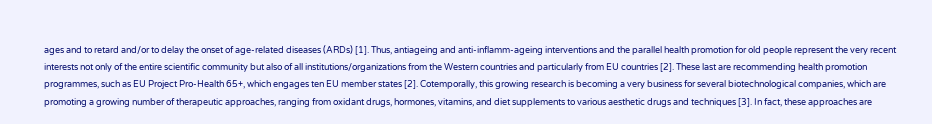ages and to retard and/or to delay the onset of age-related diseases (ARDs) [1]. Thus, antiageing and anti-inflamm-ageing interventions and the parallel health promotion for old people represent the very recent interests not only of the entire scientific community but also of all institutions/organizations from the Western countries and particularly from EU countries [2]. These last are recommending health promotion programmes, such as EU Project Pro-Health 65+, which engages ten EU member states [2]. Cotemporally, this growing research is becoming a very business for several biotechnological companies, which are promoting a growing number of therapeutic approaches, ranging from oxidant drugs, hormones, vitamins, and diet supplements to various aesthetic drugs and techniques [3]. In fact, these approaches are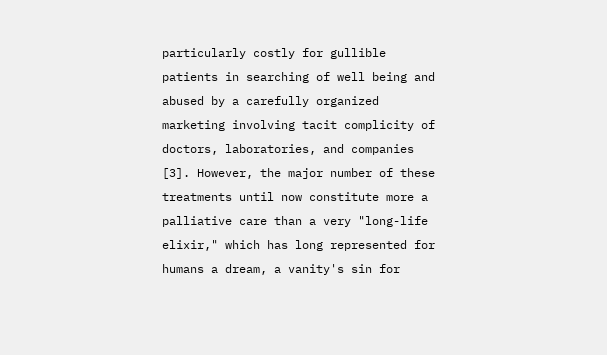particularly costly for gullible patients in searching of well being and abused by a carefully organized marketing involving tacit complicity of doctors, laboratories, and companies [3]. However, the major number of these treatments until now constitute more a palliative care than a very "long-life elixir," which has long represented for humans a dream, a vanity's sin for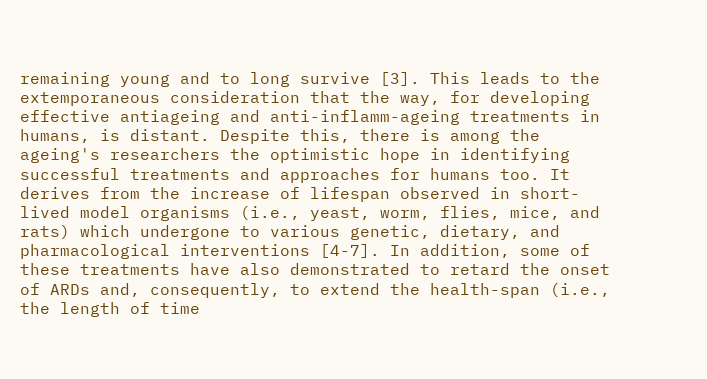remaining young and to long survive [3]. This leads to the extemporaneous consideration that the way, for developing effective antiageing and anti-inflamm-ageing treatments in humans, is distant. Despite this, there is among the ageing's researchers the optimistic hope in identifying successful treatments and approaches for humans too. It derives from the increase of lifespan observed in short-lived model organisms (i.e., yeast, worm, flies, mice, and rats) which undergone to various genetic, dietary, and pharmacological interventions [4-7]. In addition, some of these treatments have also demonstrated to retard the onset of ARDs and, consequently, to extend the health-span (i.e., the length of time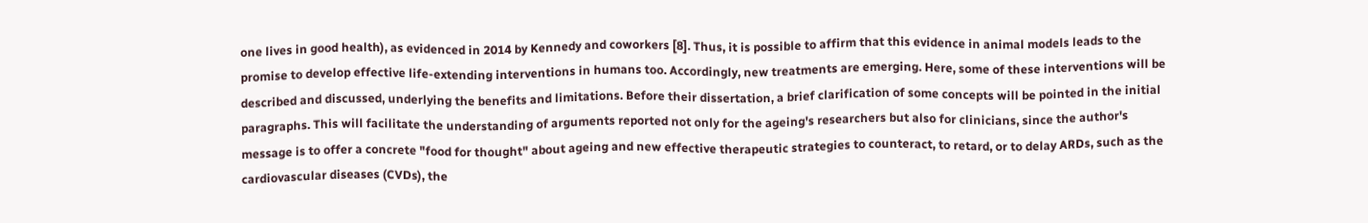one lives in good health), as evidenced in 2014 by Kennedy and coworkers [8]. Thus, it is possible to affirm that this evidence in animal models leads to the promise to develop effective life-extending interventions in humans too. Accordingly, new treatments are emerging. Here, some of these interventions will be described and discussed, underlying the benefits and limitations. Before their dissertation, a brief clarification of some concepts will be pointed in the initial paragraphs. This will facilitate the understanding of arguments reported not only for the ageing's researchers but also for clinicians, since the author's message is to offer a concrete "food for thought" about ageing and new effective therapeutic strategies to counteract, to retard, or to delay ARDs, such as the cardiovascular diseases (CVDs), the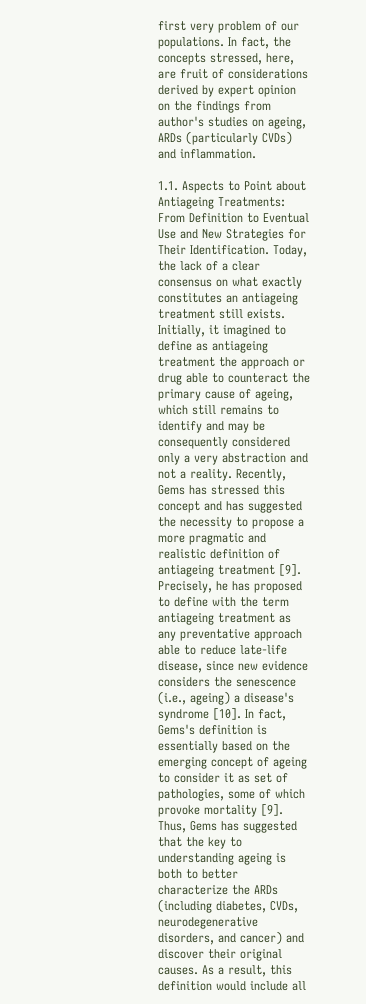first very problem of our populations. In fact, the concepts stressed, here, are fruit of considerations derived by expert opinion on the findings from author's studies on ageing, ARDs (particularly CVDs) and inflammation.

1.1. Aspects to Point about Antiageing Treatments: From Definition to Eventual Use and New Strategies for Their Identification. Today, the lack of a clear consensus on what exactly constitutes an antiageing treatment still exists. Initially, it imagined to define as antiageing treatment the approach or drug able to counteract the primary cause of ageing, which still remains to identify and may be consequently considered only a very abstraction and not a reality. Recently, Gems has stressed this concept and has suggested the necessity to propose a more pragmatic and realistic definition of antiageing treatment [9]. Precisely, he has proposed to define with the term antiageing treatment as any preventative approach able to reduce late-life disease, since new evidence considers the senescence (i.e., ageing) a disease's syndrome [10]. In fact, Gems's definition is essentially based on the emerging concept of ageing to consider it as set of pathologies, some of which provoke mortality [9]. Thus, Gems has suggested that the key to understanding ageing is both to better characterize the ARDs (including diabetes, CVDs, neurodegenerative disorders, and cancer) and discover their original causes. As a result, this definition would include all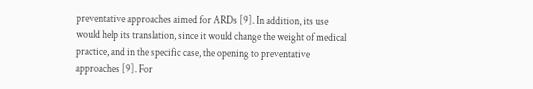preventative approaches aimed for ARDs [9]. In addition, its use would help its translation, since it would change the weight of medical practice, and in the specific case, the opening to preventative approaches [9]. For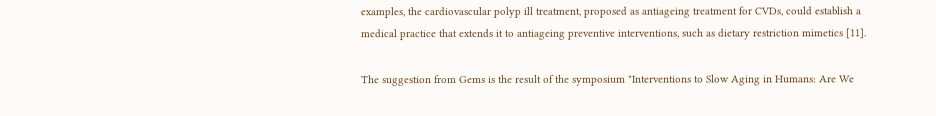examples, the cardiovascular polyp ill treatment, proposed as antiageing treatment for CVDs, could establish a medical practice that extends it to antiageing preventive interventions, such as dietary restriction mimetics [11].

The suggestion from Gems is the result of the symposium "Interventions to Slow Aging in Humans: Are We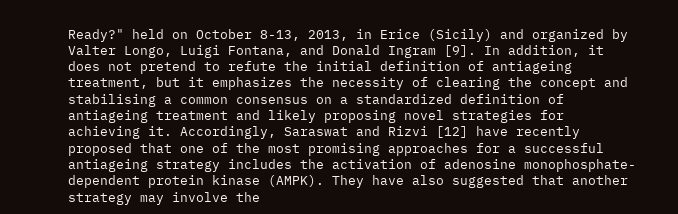Ready?" held on October 8-13, 2013, in Erice (Sicily) and organized by Valter Longo, Luigi Fontana, and Donald Ingram [9]. In addition, it does not pretend to refute the initial definition of antiageing treatment, but it emphasizes the necessity of clearing the concept and stabilising a common consensus on a standardized definition of antiageing treatment and likely proposing novel strategies for achieving it. Accordingly, Saraswat and Rizvi [12] have recently proposed that one of the most promising approaches for a successful antiageing strategy includes the activation of adenosine monophosphate-dependent protein kinase (AMPK). They have also suggested that another strategy may involve the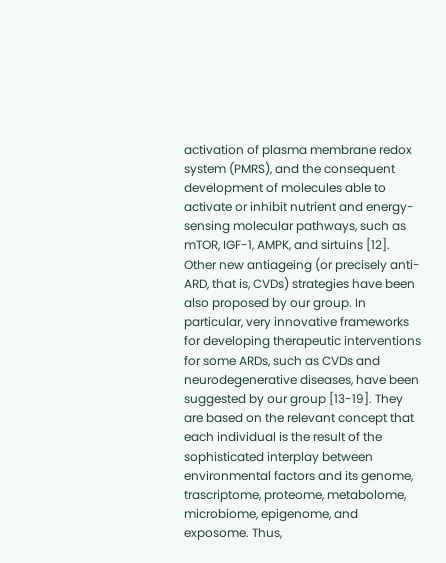activation of plasma membrane redox system (PMRS), and the consequent development of molecules able to activate or inhibit nutrient and energy-sensing molecular pathways, such as mTOR, IGF-1, AMPK, and sirtuins [12]. Other new antiageing (or precisely anti-ARD, that is, CVDs) strategies have been also proposed by our group. In particular, very innovative frameworks for developing therapeutic interventions for some ARDs, such as CVDs and neurodegenerative diseases, have been suggested by our group [13-19]. They are based on the relevant concept that each individual is the result of the sophisticated interplay between environmental factors and its genome, trascriptome, proteome, metabolome, microbiome, epigenome, and exposome. Thus,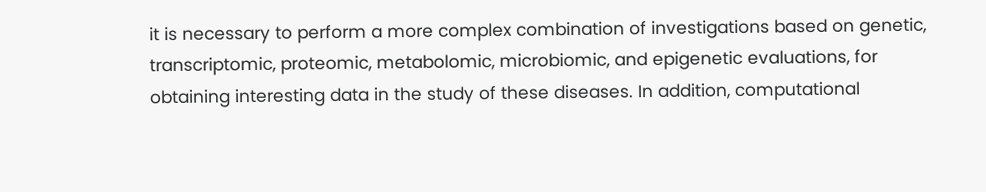it is necessary to perform a more complex combination of investigations based on genetic, transcriptomic, proteomic, metabolomic, microbiomic, and epigenetic evaluations, for obtaining interesting data in the study of these diseases. In addition, computational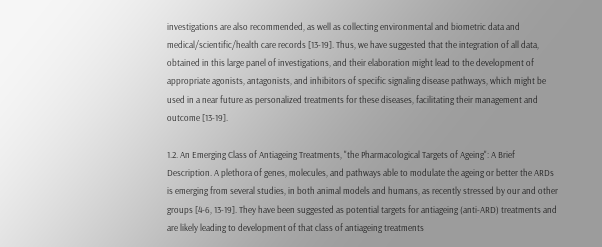investigations are also recommended, as well as collecting environmental and biometric data and medical/scientific/health care records [13-19]. Thus, we have suggested that the integration of all data, obtained in this large panel of investigations, and their elaboration might lead to the development of appropriate agonists, antagonists, and inhibitors of specific signaling disease pathways, which might be used in a near future as personalized treatments for these diseases, facilitating their management and outcome [13-19].

1.2. An Emerging Class of Antiageing Treatments, "the Pharmacological Targets of Ageing": A Brief Description. A plethora of genes, molecules, and pathways able to modulate the ageing or better the ARDs is emerging from several studies, in both animal models and humans, as recently stressed by our and other groups [4-6, 13-19]. They have been suggested as potential targets for antiageing (anti-ARD) treatments and are likely leading to development of that class of antiageing treatments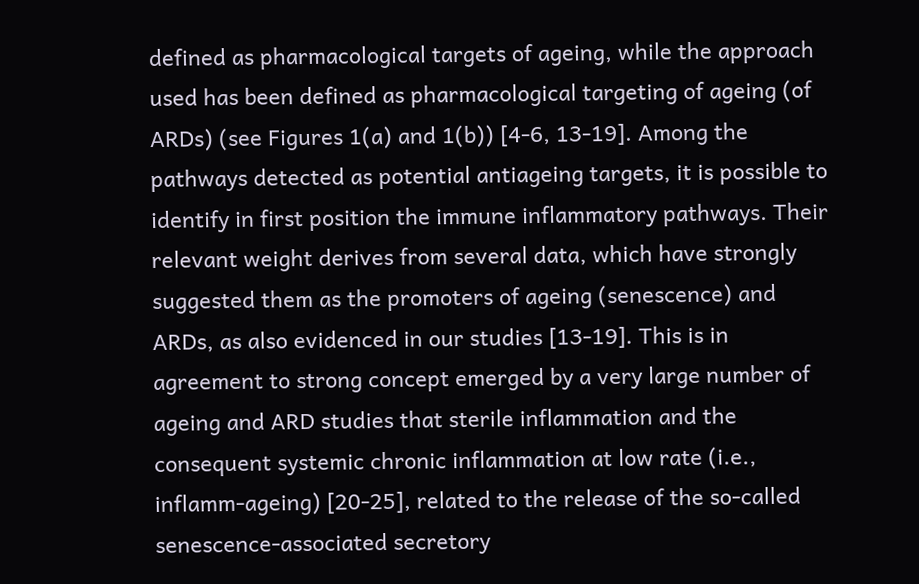defined as pharmacological targets of ageing, while the approach used has been defined as pharmacological targeting of ageing (of ARDs) (see Figures 1(a) and 1(b)) [4-6, 13-19]. Among the pathways detected as potential antiageing targets, it is possible to identify in first position the immune inflammatory pathways. Their relevant weight derives from several data, which have strongly suggested them as the promoters of ageing (senescence) and ARDs, as also evidenced in our studies [13-19]. This is in agreement to strong concept emerged by a very large number of ageing and ARD studies that sterile inflammation and the consequent systemic chronic inflammation at low rate (i.e., inflamm-ageing) [20-25], related to the release of the so-called senescence-associated secretory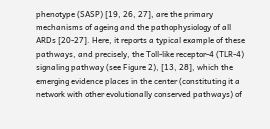phenotype (SASP) [19, 26, 27], are the primary mechanisms of ageing and the pathophysiology of all ARDs [20-27]. Here, it reports a typical example of these pathways, and precisely, the Toll-like receptor-4 (TLR-4) signaling pathway (see Figure 2), [13, 28], which the emerging evidence places in the center (constituting it a network with other evolutionally conserved pathways) of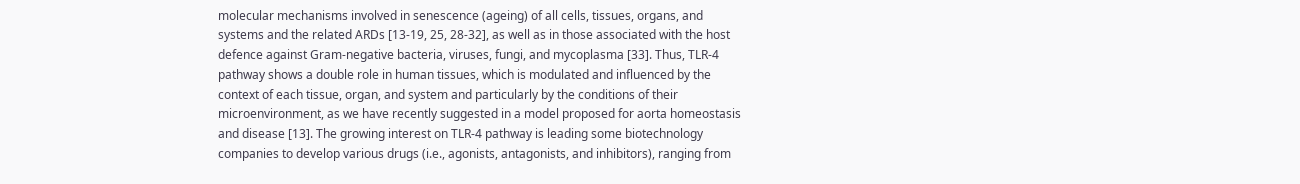molecular mechanisms involved in senescence (ageing) of all cells, tissues, organs, and systems and the related ARDs [13-19, 25, 28-32], as well as in those associated with the host defence against Gram-negative bacteria, viruses, fungi, and mycoplasma [33]. Thus, TLR-4 pathway shows a double role in human tissues, which is modulated and influenced by the context of each tissue, organ, and system and particularly by the conditions of their microenvironment, as we have recently suggested in a model proposed for aorta homeostasis and disease [13]. The growing interest on TLR-4 pathway is leading some biotechnology companies to develop various drugs (i.e., agonists, antagonists, and inhibitors), ranging from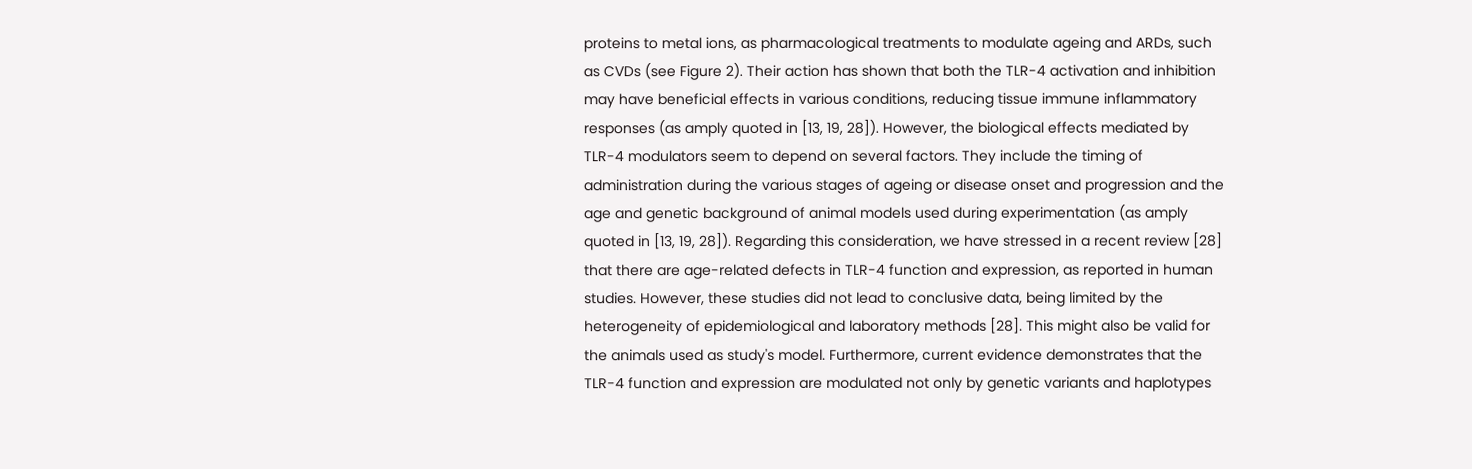proteins to metal ions, as pharmacological treatments to modulate ageing and ARDs, such as CVDs (see Figure 2). Their action has shown that both the TLR-4 activation and inhibition may have beneficial effects in various conditions, reducing tissue immune inflammatory responses (as amply quoted in [13, 19, 28]). However, the biological effects mediated by TLR-4 modulators seem to depend on several factors. They include the timing of administration during the various stages of ageing or disease onset and progression and the age and genetic background of animal models used during experimentation (as amply quoted in [13, 19, 28]). Regarding this consideration, we have stressed in a recent review [28] that there are age-related defects in TLR-4 function and expression, as reported in human studies. However, these studies did not lead to conclusive data, being limited by the heterogeneity of epidemiological and laboratory methods [28]. This might also be valid for the animals used as study's model. Furthermore, current evidence demonstrates that the TLR-4 function and expression are modulated not only by genetic variants and haplotypes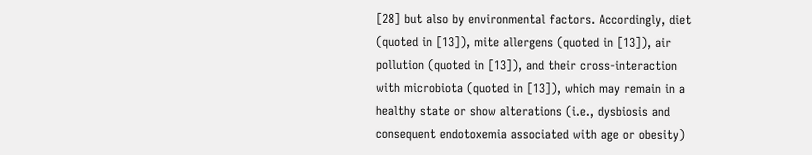[28] but also by environmental factors. Accordingly, diet (quoted in [13]), mite allergens (quoted in [13]), air pollution (quoted in [13]), and their cross-interaction with microbiota (quoted in [13]), which may remain in a healthy state or show alterations (i.e., dysbiosis and consequent endotoxemia associated with age or obesity)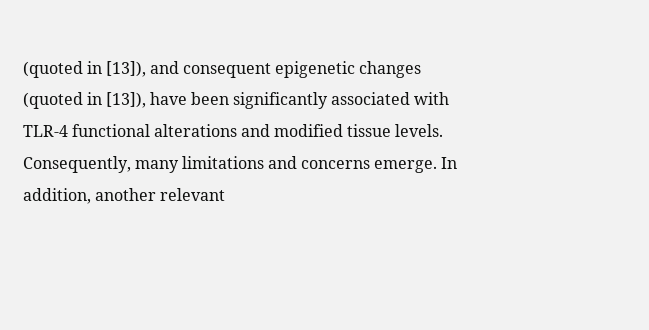(quoted in [13]), and consequent epigenetic changes (quoted in [13]), have been significantly associated with TLR-4 functional alterations and modified tissue levels. Consequently, many limitations and concerns emerge. In addition, another relevant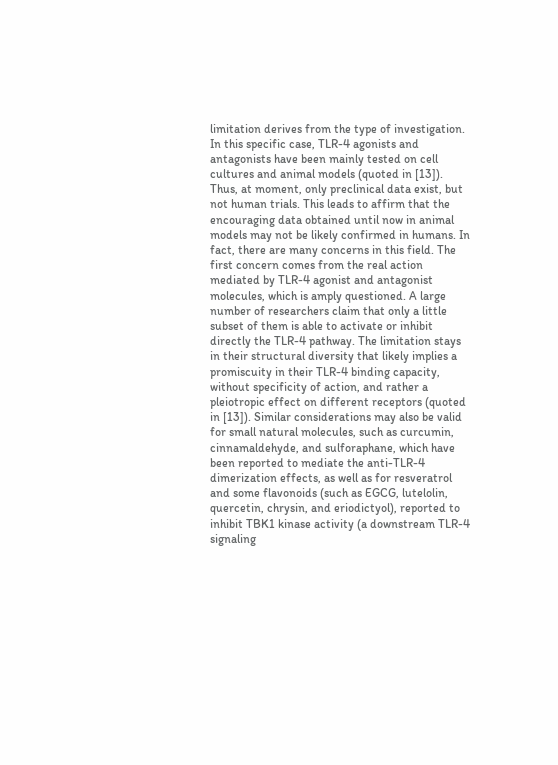limitation derives from the type of investigation. In this specific case, TLR-4 agonists and antagonists have been mainly tested on cell cultures and animal models (quoted in [13]). Thus, at moment, only preclinical data exist, but not human trials. This leads to affirm that the encouraging data obtained until now in animal models may not be likely confirmed in humans. In fact, there are many concerns in this field. The first concern comes from the real action mediated by TLR-4 agonist and antagonist molecules, which is amply questioned. A large number of researchers claim that only a little subset of them is able to activate or inhibit directly the TLR-4 pathway. The limitation stays in their structural diversity that likely implies a promiscuity in their TLR-4 binding capacity, without specificity of action, and rather a pleiotropic effect on different receptors (quoted in [13]). Similar considerations may also be valid for small natural molecules, such as curcumin, cinnamaldehyde, and sulforaphane, which have been reported to mediate the anti-TLR-4 dimerization effects, as well as for resveratrol and some flavonoids (such as EGCG, lutelolin, quercetin, chrysin, and eriodictyol), reported to inhibit TBK1 kinase activity (a downstream TLR-4 signaling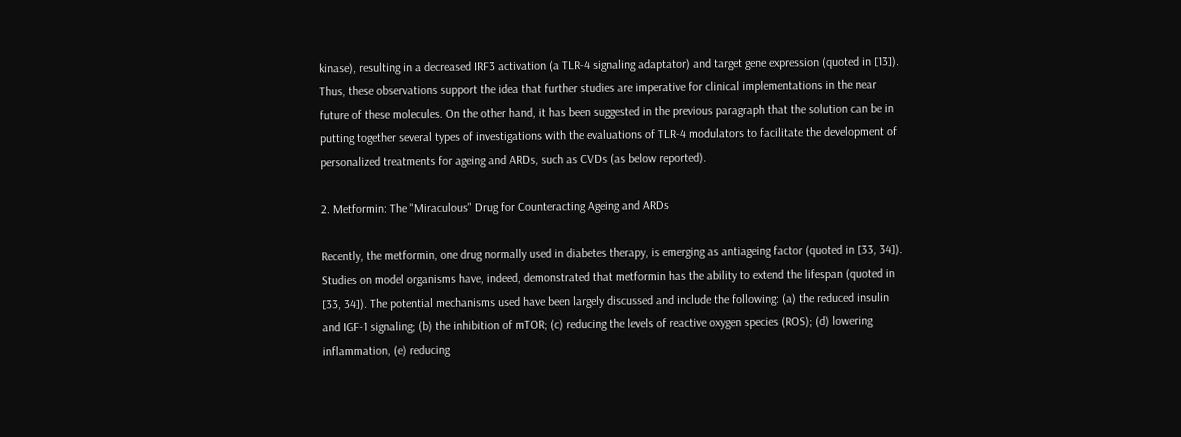kinase), resulting in a decreased IRF3 activation (a TLR-4 signaling adaptator) and target gene expression (quoted in [13]). Thus, these observations support the idea that further studies are imperative for clinical implementations in the near future of these molecules. On the other hand, it has been suggested in the previous paragraph that the solution can be in putting together several types of investigations with the evaluations of TLR-4 modulators to facilitate the development of personalized treatments for ageing and ARDs, such as CVDs (as below reported).

2. Metformin: The "Miraculous" Drug for Counteracting Ageing and ARDs

Recently, the metformin, one drug normally used in diabetes therapy, is emerging as antiageing factor (quoted in [33, 34]). Studies on model organisms have, indeed, demonstrated that metformin has the ability to extend the lifespan (quoted in [33, 34]). The potential mechanisms used have been largely discussed and include the following: (a) the reduced insulin and IGF-1 signaling; (b) the inhibition of mTOR; (c) reducing the levels of reactive oxygen species (ROS); (d) lowering inflammation, (e) reducing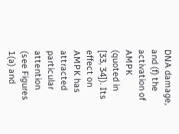DNA damage, and (f) the activation of AMPK (quoted in [33, 34]). Its effect on AMPK has attracted particular attention (see Figures 1(a) and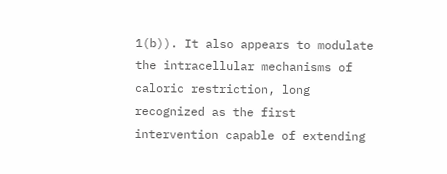1(b)). It also appears to modulate the intracellular mechanisms of caloric restriction, long recognized as the first intervention capable of extending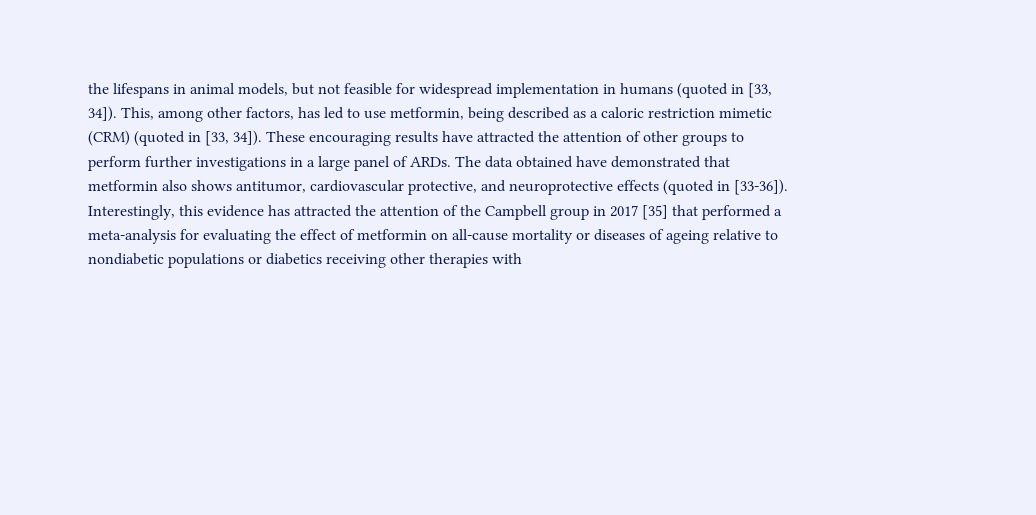the lifespans in animal models, but not feasible for widespread implementation in humans (quoted in [33, 34]). This, among other factors, has led to use metformin, being described as a caloric restriction mimetic (CRM) (quoted in [33, 34]). These encouraging results have attracted the attention of other groups to perform further investigations in a large panel of ARDs. The data obtained have demonstrated that metformin also shows antitumor, cardiovascular protective, and neuroprotective effects (quoted in [33-36]). Interestingly, this evidence has attracted the attention of the Campbell group in 2017 [35] that performed a meta-analysis for evaluating the effect of metformin on all-cause mortality or diseases of ageing relative to nondiabetic populations or diabetics receiving other therapies with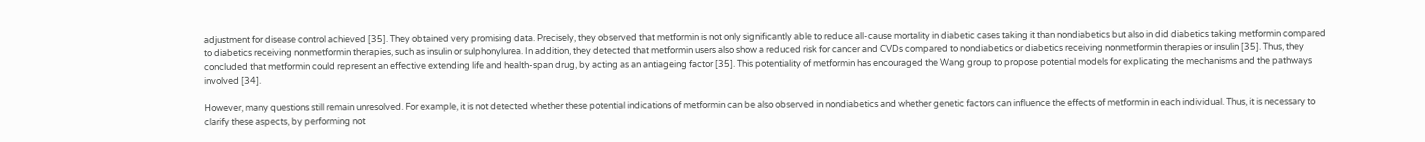adjustment for disease control achieved [35]. They obtained very promising data. Precisely, they observed that metformin is not only significantly able to reduce all-cause mortality in diabetic cases taking it than nondiabetics but also in did diabetics taking metformin compared to diabetics receiving nonmetformin therapies, such as insulin or sulphonylurea. In addition, they detected that metformin users also show a reduced risk for cancer and CVDs compared to nondiabetics or diabetics receiving nonmetformin therapies or insulin [35]. Thus, they concluded that metformin could represent an effective extending life and health-span drug, by acting as an antiageing factor [35]. This potentiality of metformin has encouraged the Wang group to propose potential models for explicating the mechanisms and the pathways involved [34].

However, many questions still remain unresolved. For example, it is not detected whether these potential indications of metformin can be also observed in nondiabetics and whether genetic factors can influence the effects of metformin in each individual. Thus, it is necessary to clarify these aspects, by performing not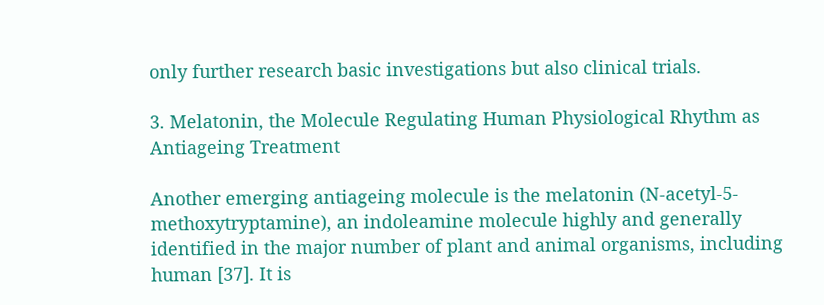only further research basic investigations but also clinical trials.

3. Melatonin, the Molecule Regulating Human Physiological Rhythm as Antiageing Treatment

Another emerging antiageing molecule is the melatonin (N-acetyl-5-methoxytryptamine), an indoleamine molecule highly and generally identified in the major number of plant and animal organisms, including human [37]. It is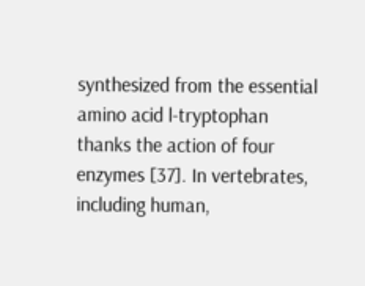synthesized from the essential amino acid l-tryptophan thanks the action of four enzymes [37]. In vertebrates, including human,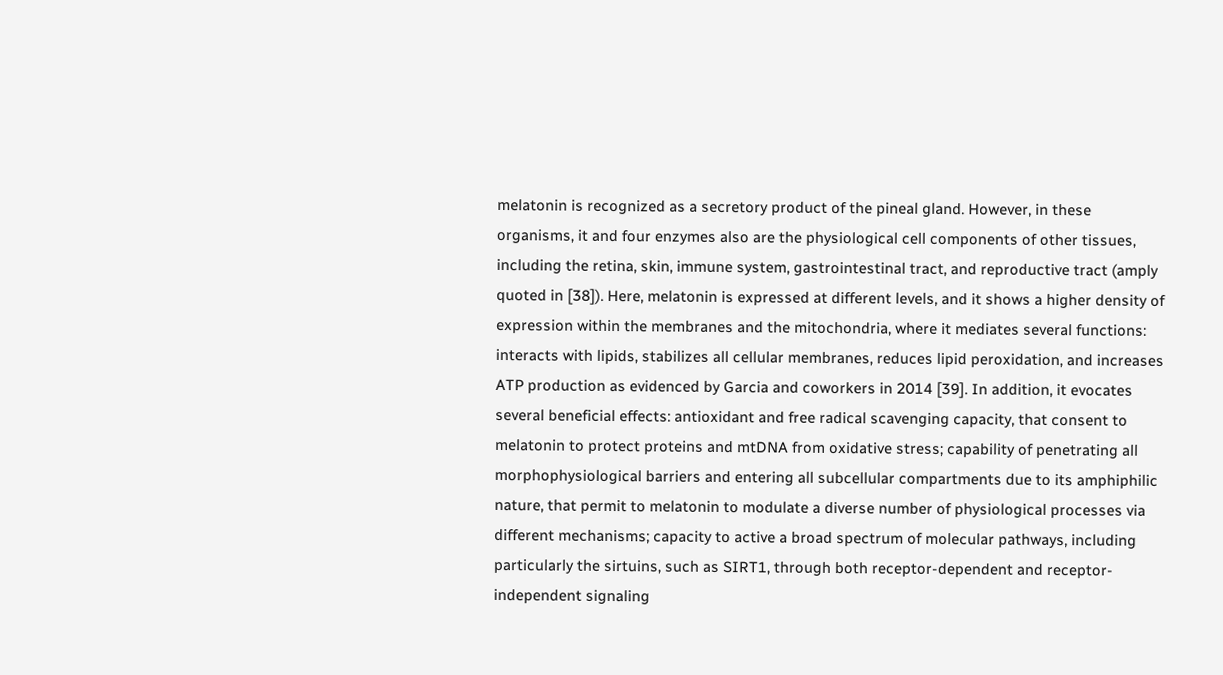melatonin is recognized as a secretory product of the pineal gland. However, in these organisms, it and four enzymes also are the physiological cell components of other tissues, including the retina, skin, immune system, gastrointestinal tract, and reproductive tract (amply quoted in [38]). Here, melatonin is expressed at different levels, and it shows a higher density of expression within the membranes and the mitochondria, where it mediates several functions: interacts with lipids, stabilizes all cellular membranes, reduces lipid peroxidation, and increases ATP production as evidenced by Garcia and coworkers in 2014 [39]. In addition, it evocates several beneficial effects: antioxidant and free radical scavenging capacity, that consent to melatonin to protect proteins and mtDNA from oxidative stress; capability of penetrating all morphophysiological barriers and entering all subcellular compartments due to its amphiphilic nature, that permit to melatonin to modulate a diverse number of physiological processes via different mechanisms; capacity to active a broad spectrum of molecular pathways, including particularly the sirtuins, such as SIRT1, through both receptor-dependent and receptor-independent signaling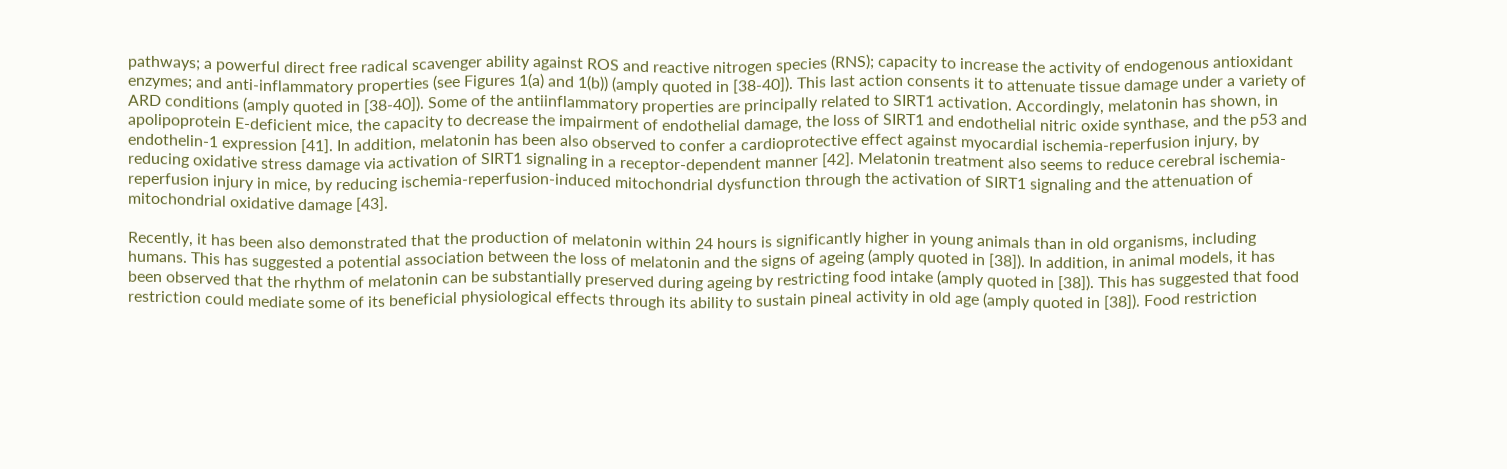pathways; a powerful direct free radical scavenger ability against ROS and reactive nitrogen species (RNS); capacity to increase the activity of endogenous antioxidant enzymes; and anti-inflammatory properties (see Figures 1(a) and 1(b)) (amply quoted in [38-40]). This last action consents it to attenuate tissue damage under a variety of ARD conditions (amply quoted in [38-40]). Some of the antiinflammatory properties are principally related to SIRT1 activation. Accordingly, melatonin has shown, in apolipoprotein E-deficient mice, the capacity to decrease the impairment of endothelial damage, the loss of SIRT1 and endothelial nitric oxide synthase, and the p53 and endothelin-1 expression [41]. In addition, melatonin has been also observed to confer a cardioprotective effect against myocardial ischemia-reperfusion injury, by reducing oxidative stress damage via activation of SIRT1 signaling in a receptor-dependent manner [42]. Melatonin treatment also seems to reduce cerebral ischemia-reperfusion injury in mice, by reducing ischemia-reperfusion-induced mitochondrial dysfunction through the activation of SIRT1 signaling and the attenuation of mitochondrial oxidative damage [43].

Recently, it has been also demonstrated that the production of melatonin within 24 hours is significantly higher in young animals than in old organisms, including humans. This has suggested a potential association between the loss of melatonin and the signs of ageing (amply quoted in [38]). In addition, in animal models, it has been observed that the rhythm of melatonin can be substantially preserved during ageing by restricting food intake (amply quoted in [38]). This has suggested that food restriction could mediate some of its beneficial physiological effects through its ability to sustain pineal activity in old age (amply quoted in [38]). Food restriction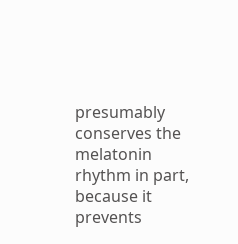presumably conserves the melatonin rhythm in part, because it prevents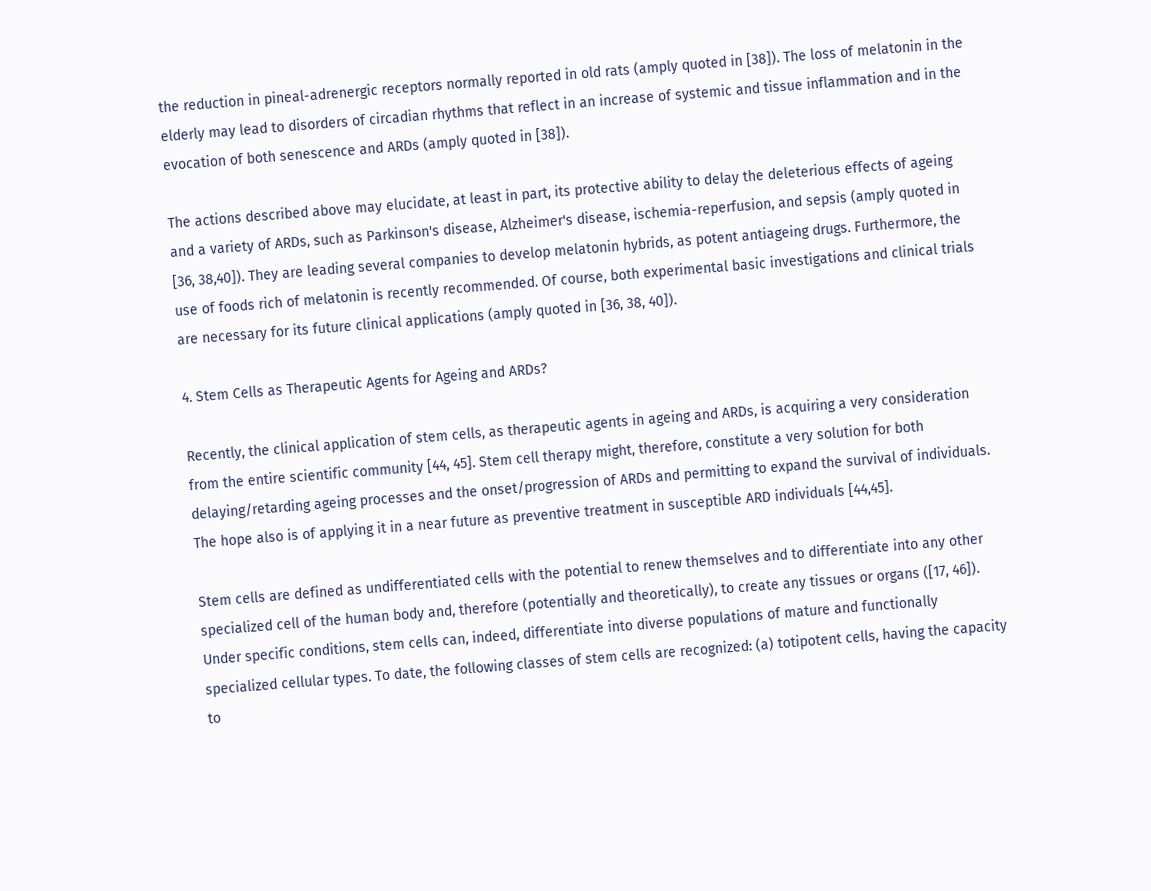the reduction in pineal-adrenergic receptors normally reported in old rats (amply quoted in [38]). The loss of melatonin in the elderly may lead to disorders of circadian rhythms that reflect in an increase of systemic and tissue inflammation and in the evocation of both senescence and ARDs (amply quoted in [38]).

The actions described above may elucidate, at least in part, its protective ability to delay the deleterious effects of ageing and a variety of ARDs, such as Parkinson's disease, Alzheimer's disease, ischemia-reperfusion, and sepsis (amply quoted in [36, 38,40]). They are leading several companies to develop melatonin hybrids, as potent antiageing drugs. Furthermore, the use of foods rich of melatonin is recently recommended. Of course, both experimental basic investigations and clinical trials are necessary for its future clinical applications (amply quoted in [36, 38, 40]).

4. Stem Cells as Therapeutic Agents for Ageing and ARDs?

Recently, the clinical application of stem cells, as therapeutic agents in ageing and ARDs, is acquiring a very consideration from the entire scientific community [44, 45]. Stem cell therapy might, therefore, constitute a very solution for both delaying/retarding ageing processes and the onset/progression of ARDs and permitting to expand the survival of individuals. The hope also is of applying it in a near future as preventive treatment in susceptible ARD individuals [44,45].

Stem cells are defined as undifferentiated cells with the potential to renew themselves and to differentiate into any other specialized cell of the human body and, therefore (potentially and theoretically), to create any tissues or organs ([17, 46]). Under specific conditions, stem cells can, indeed, differentiate into diverse populations of mature and functionally specialized cellular types. To date, the following classes of stem cells are recognized: (a) totipotent cells, having the capacity to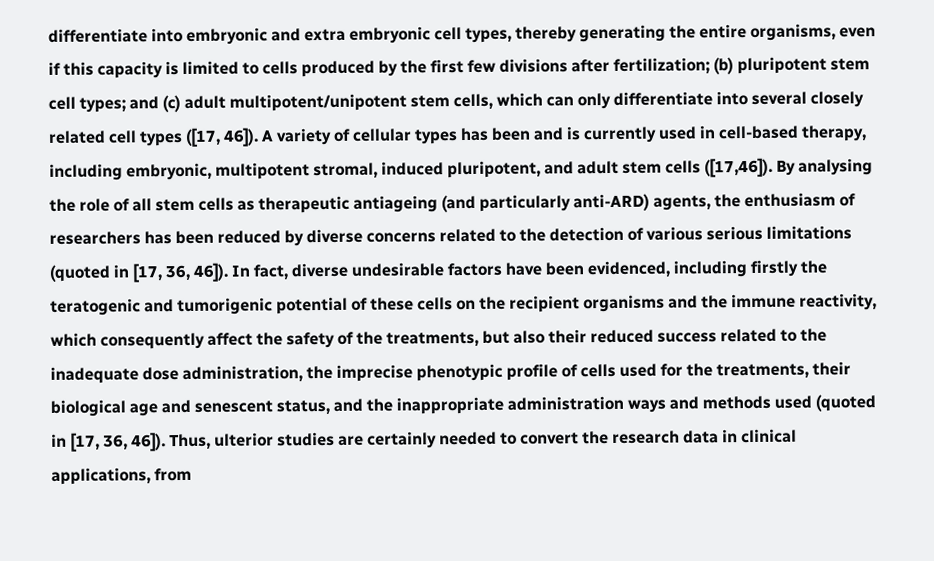differentiate into embryonic and extra embryonic cell types, thereby generating the entire organisms, even if this capacity is limited to cells produced by the first few divisions after fertilization; (b) pluripotent stem cell types; and (c) adult multipotent/unipotent stem cells, which can only differentiate into several closely related cell types ([17, 46]). A variety of cellular types has been and is currently used in cell-based therapy, including embryonic, multipotent stromal, induced pluripotent, and adult stem cells ([17,46]). By analysing the role of all stem cells as therapeutic antiageing (and particularly anti-ARD) agents, the enthusiasm of researchers has been reduced by diverse concerns related to the detection of various serious limitations (quoted in [17, 36, 46]). In fact, diverse undesirable factors have been evidenced, including firstly the teratogenic and tumorigenic potential of these cells on the recipient organisms and the immune reactivity, which consequently affect the safety of the treatments, but also their reduced success related to the inadequate dose administration, the imprecise phenotypic profile of cells used for the treatments, their biological age and senescent status, and the inappropriate administration ways and methods used (quoted in [17, 36, 46]). Thus, ulterior studies are certainly needed to convert the research data in clinical applications, from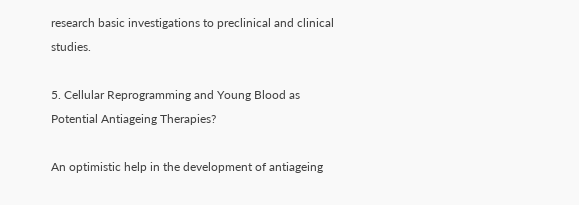research basic investigations to preclinical and clinical studies.

5. Cellular Reprogramming and Young Blood as Potential Antiageing Therapies?

An optimistic help in the development of antiageing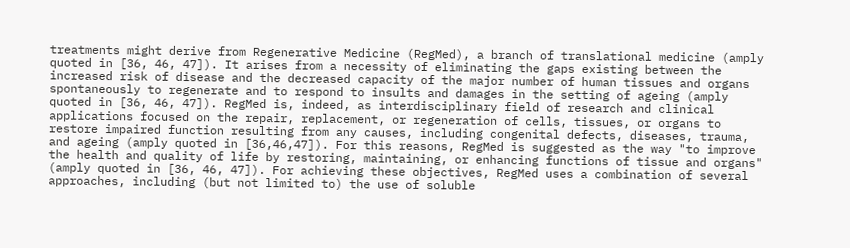treatments might derive from Regenerative Medicine (RegMed), a branch of translational medicine (amply quoted in [36, 46, 47]). It arises from a necessity of eliminating the gaps existing between the increased risk of disease and the decreased capacity of the major number of human tissues and organs spontaneously to regenerate and to respond to insults and damages in the setting of ageing (amply quoted in [36, 46, 47]). RegMed is, indeed, as interdisciplinary field of research and clinical applications focused on the repair, replacement, or regeneration of cells, tissues, or organs to restore impaired function resulting from any causes, including congenital defects, diseases, trauma, and ageing (amply quoted in [36,46,47]). For this reasons, RegMed is suggested as the way "to improve the health and quality of life by restoring, maintaining, or enhancing functions of tissue and organs" (amply quoted in [36, 46, 47]). For achieving these objectives, RegMed uses a combination of several approaches, including (but not limited to) the use of soluble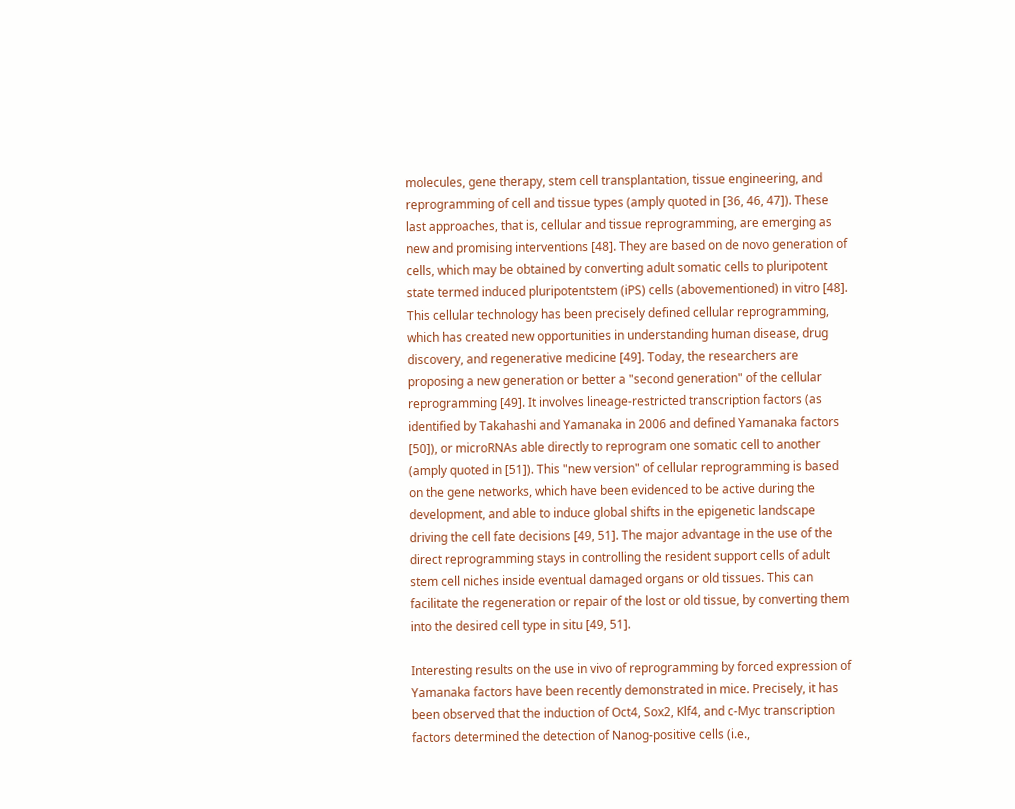molecules, gene therapy, stem cell transplantation, tissue engineering, and reprogramming of cell and tissue types (amply quoted in [36, 46, 47]). These last approaches, that is, cellular and tissue reprogramming, are emerging as new and promising interventions [48]. They are based on de novo generation of cells, which may be obtained by converting adult somatic cells to pluripotent state termed induced pluripotentstem (iPS) cells (abovementioned) in vitro [48]. This cellular technology has been precisely defined cellular reprogramming, which has created new opportunities in understanding human disease, drug discovery, and regenerative medicine [49]. Today, the researchers are proposing a new generation or better a "second generation" of the cellular reprogramming [49]. It involves lineage-restricted transcription factors (as identified by Takahashi and Yamanaka in 2006 and defined Yamanaka factors [50]), or microRNAs able directly to reprogram one somatic cell to another (amply quoted in [51]). This "new version" of cellular reprogramming is based on the gene networks, which have been evidenced to be active during the development, and able to induce global shifts in the epigenetic landscape driving the cell fate decisions [49, 51]. The major advantage in the use of the direct reprogramming stays in controlling the resident support cells of adult stem cell niches inside eventual damaged organs or old tissues. This can facilitate the regeneration or repair of the lost or old tissue, by converting them into the desired cell type in situ [49, 51].

Interesting results on the use in vivo of reprogramming by forced expression of Yamanaka factors have been recently demonstrated in mice. Precisely, it has been observed that the induction of Oct4, Sox2, Klf4, and c-Myc transcription factors determined the detection of Nanog-positive cells (i.e.,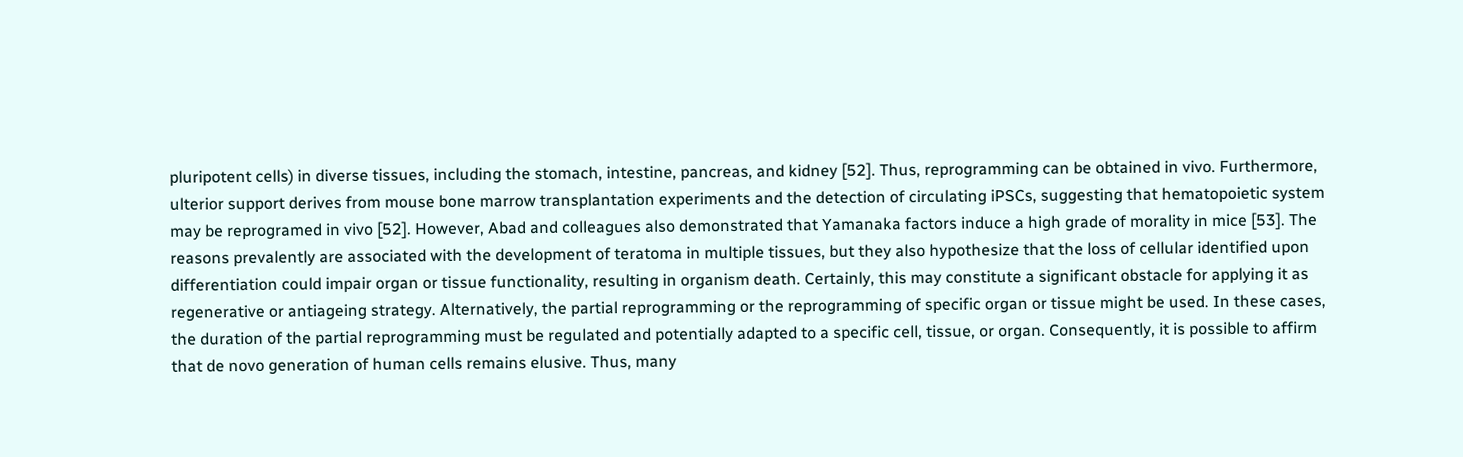pluripotent cells) in diverse tissues, including the stomach, intestine, pancreas, and kidney [52]. Thus, reprogramming can be obtained in vivo. Furthermore, ulterior support derives from mouse bone marrow transplantation experiments and the detection of circulating iPSCs, suggesting that hematopoietic system may be reprogramed in vivo [52]. However, Abad and colleagues also demonstrated that Yamanaka factors induce a high grade of morality in mice [53]. The reasons prevalently are associated with the development of teratoma in multiple tissues, but they also hypothesize that the loss of cellular identified upon differentiation could impair organ or tissue functionality, resulting in organism death. Certainly, this may constitute a significant obstacle for applying it as regenerative or antiageing strategy. Alternatively, the partial reprogramming or the reprogramming of specific organ or tissue might be used. In these cases, the duration of the partial reprogramming must be regulated and potentially adapted to a specific cell, tissue, or organ. Consequently, it is possible to affirm that de novo generation of human cells remains elusive. Thus, many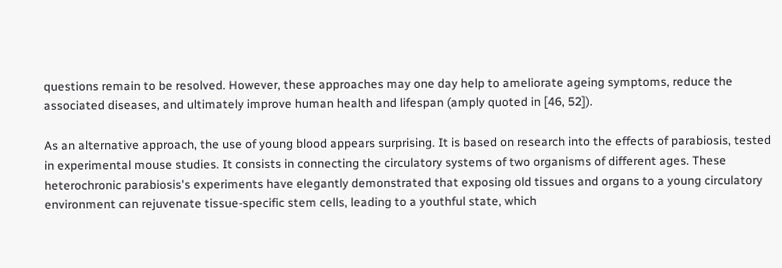questions remain to be resolved. However, these approaches may one day help to ameliorate ageing symptoms, reduce the associated diseases, and ultimately improve human health and lifespan (amply quoted in [46, 52]).

As an alternative approach, the use of young blood appears surprising. It is based on research into the effects of parabiosis, tested in experimental mouse studies. It consists in connecting the circulatory systems of two organisms of different ages. These heterochronic parabiosis's experiments have elegantly demonstrated that exposing old tissues and organs to a young circulatory environment can rejuvenate tissue-specific stem cells, leading to a youthful state, which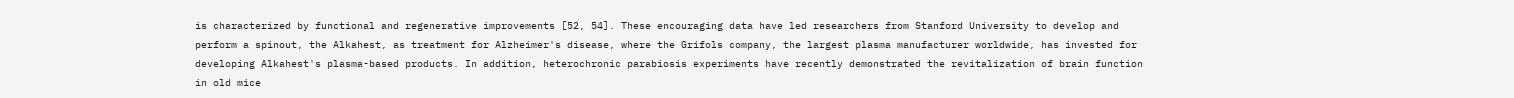is characterized by functional and regenerative improvements [52, 54]. These encouraging data have led researchers from Stanford University to develop and perform a spinout, the Alkahest, as treatment for Alzheimer's disease, where the Grifols company, the largest plasma manufacturer worldwide, has invested for developing Alkahest's plasma-based products. In addition, heterochronic parabiosis experiments have recently demonstrated the revitalization of brain function in old mice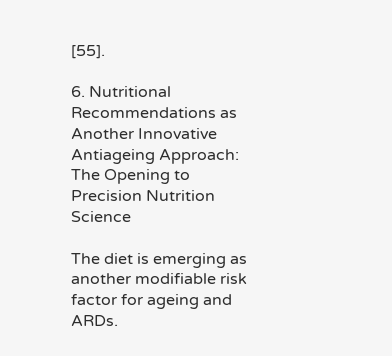[55].

6. Nutritional Recommendations as Another Innovative Antiageing Approach: The Opening to Precision Nutrition Science

The diet is emerging as another modifiable risk factor for ageing and ARDs.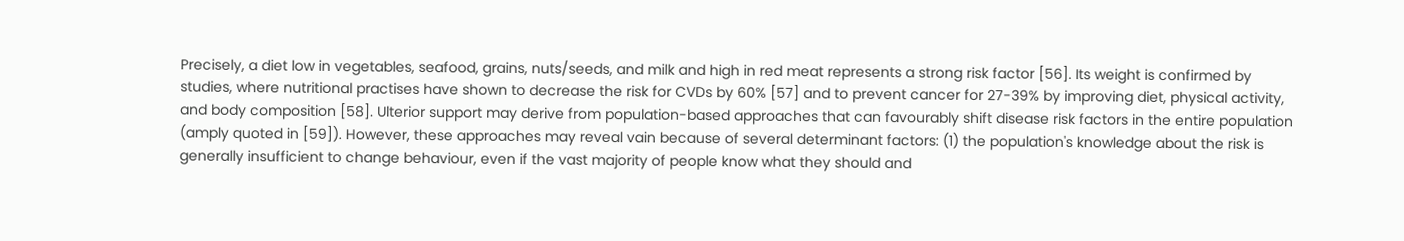Precisely, a diet low in vegetables, seafood, grains, nuts/seeds, and milk and high in red meat represents a strong risk factor [56]. Its weight is confirmed by studies, where nutritional practises have shown to decrease the risk for CVDs by 60% [57] and to prevent cancer for 27-39% by improving diet, physical activity, and body composition [58]. Ulterior support may derive from population-based approaches that can favourably shift disease risk factors in the entire population (amply quoted in [59]). However, these approaches may reveal vain because of several determinant factors: (1) the population's knowledge about the risk is generally insufficient to change behaviour, even if the vast majority of people know what they should and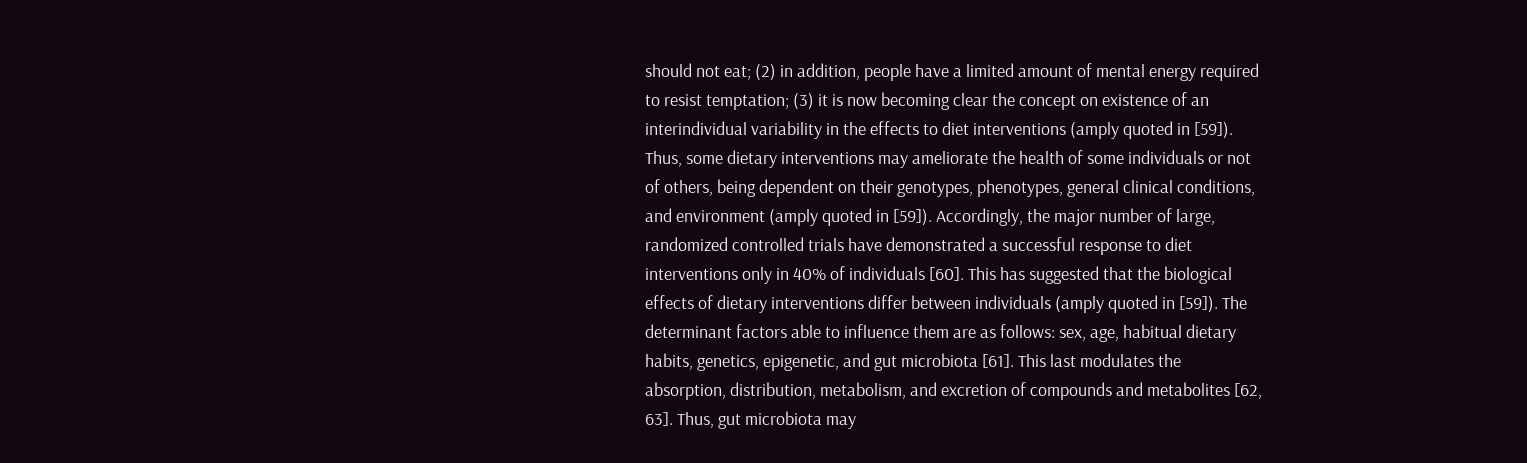should not eat; (2) in addition, people have a limited amount of mental energy required to resist temptation; (3) it is now becoming clear the concept on existence of an interindividual variability in the effects to diet interventions (amply quoted in [59]). Thus, some dietary interventions may ameliorate the health of some individuals or not of others, being dependent on their genotypes, phenotypes, general clinical conditions, and environment (amply quoted in [59]). Accordingly, the major number of large, randomized controlled trials have demonstrated a successful response to diet interventions only in 40% of individuals [60]. This has suggested that the biological effects of dietary interventions differ between individuals (amply quoted in [59]). The determinant factors able to influence them are as follows: sex, age, habitual dietary habits, genetics, epigenetic, and gut microbiota [61]. This last modulates the absorption, distribution, metabolism, and excretion of compounds and metabolites [62, 63]. Thus, gut microbiota may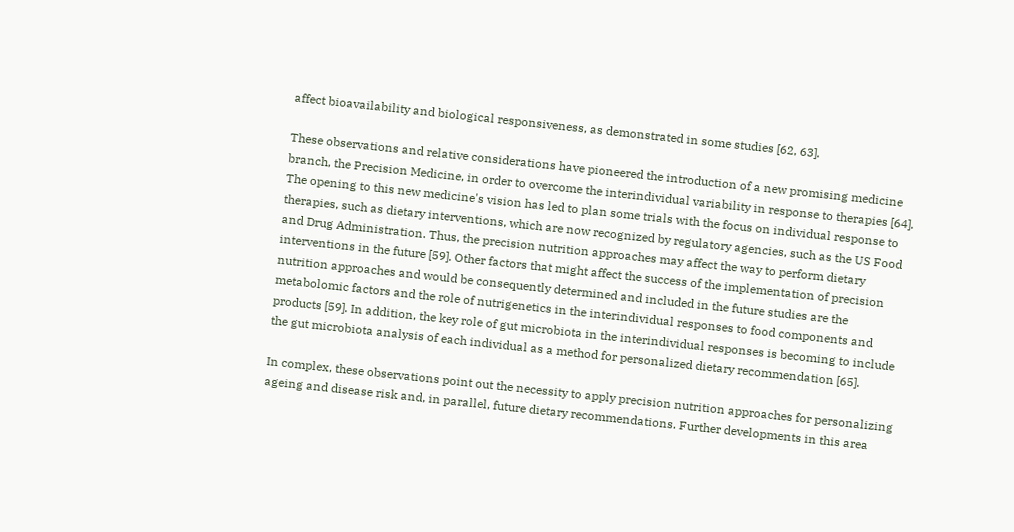affect bioavailability and biological responsiveness, as demonstrated in some studies [62, 63].

These observations and relative considerations have pioneered the introduction of a new promising medicine branch, the Precision Medicine, in order to overcome the interindividual variability in response to therapies [64]. The opening to this new medicine's vision has led to plan some trials with the focus on individual response to therapies, such as dietary interventions, which are now recognized by regulatory agencies, such as the US Food and Drug Administration. Thus, the precision nutrition approaches may affect the way to perform dietary interventions in the future [59]. Other factors that might affect the success of the implementation of precision nutrition approaches and would be consequently determined and included in the future studies are the metabolomic factors and the role of nutrigenetics in the interindividual responses to food components and products [59]. In addition, the key role of gut microbiota in the interindividual responses is becoming to include the gut microbiota analysis of each individual as a method for personalized dietary recommendation [65].

In complex, these observations point out the necessity to apply precision nutrition approaches for personalizing ageing and disease risk and, in parallel, future dietary recommendations. Further developments in this area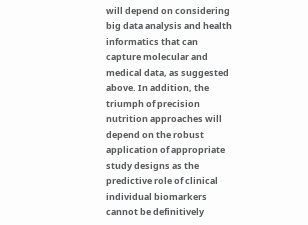will depend on considering big data analysis and health informatics that can capture molecular and medical data, as suggested above. In addition, the triumph of precision nutrition approaches will depend on the robust application of appropriate study designs as the predictive role of clinical individual biomarkers cannot be definitively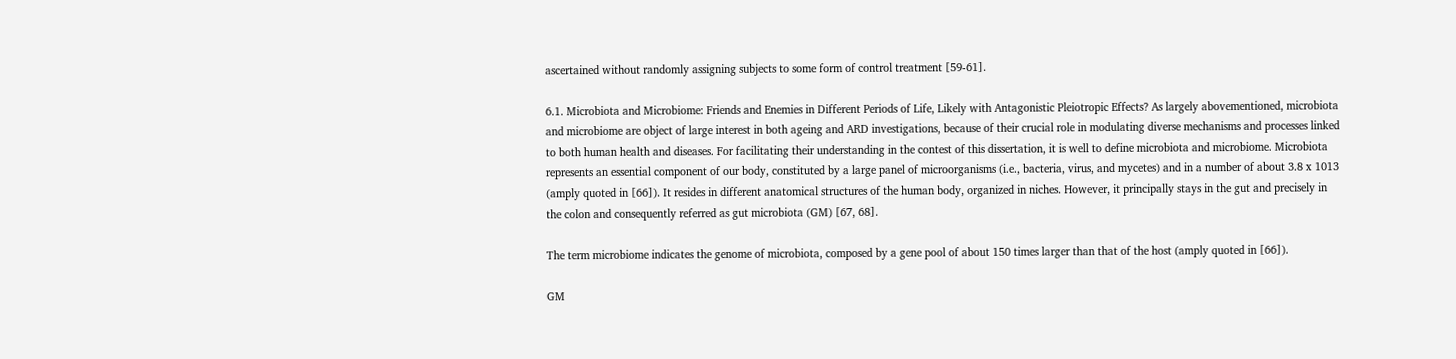ascertained without randomly assigning subjects to some form of control treatment [59-61].

6.1. Microbiota and Microbiome: Friends and Enemies in Different Periods of Life, Likely with Antagonistic Pleiotropic Effects? As largely abovementioned, microbiota and microbiome are object of large interest in both ageing and ARD investigations, because of their crucial role in modulating diverse mechanisms and processes linked to both human health and diseases. For facilitating their understanding in the contest of this dissertation, it is well to define microbiota and microbiome. Microbiota represents an essential component of our body, constituted by a large panel of microorganisms (i.e., bacteria, virus, and mycetes) and in a number of about 3.8 x 1013 (amply quoted in [66]). It resides in different anatomical structures of the human body, organized in niches. However, it principally stays in the gut and precisely in the colon and consequently referred as gut microbiota (GM) [67, 68].

The term microbiome indicates the genome of microbiota, composed by a gene pool of about 150 times larger than that of the host (amply quoted in [66]).

GM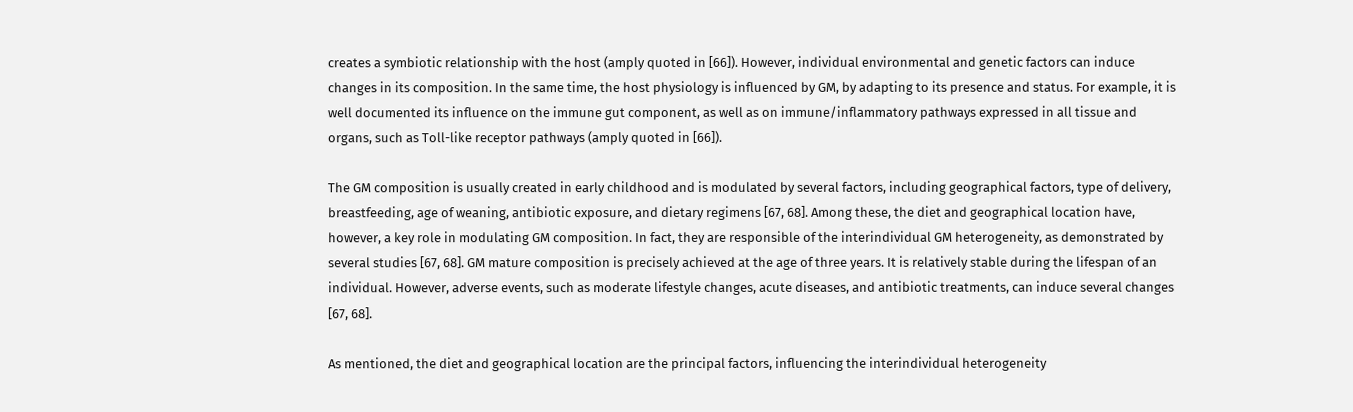creates a symbiotic relationship with the host (amply quoted in [66]). However, individual environmental and genetic factors can induce changes in its composition. In the same time, the host physiology is influenced by GM, by adapting to its presence and status. For example, it is well documented its influence on the immune gut component, as well as on immune/inflammatory pathways expressed in all tissue and organs, such as Toll-like receptor pathways (amply quoted in [66]).

The GM composition is usually created in early childhood and is modulated by several factors, including geographical factors, type of delivery, breastfeeding, age of weaning, antibiotic exposure, and dietary regimens [67, 68]. Among these, the diet and geographical location have, however, a key role in modulating GM composition. In fact, they are responsible of the interindividual GM heterogeneity, as demonstrated by several studies [67, 68]. GM mature composition is precisely achieved at the age of three years. It is relatively stable during the lifespan of an individual. However, adverse events, such as moderate lifestyle changes, acute diseases, and antibiotic treatments, can induce several changes [67, 68].

As mentioned, the diet and geographical location are the principal factors, influencing the interindividual heterogeneity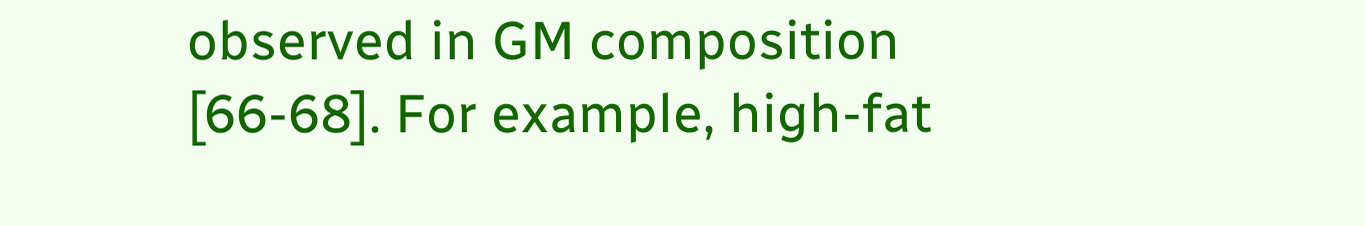observed in GM composition [66-68]. For example, high-fat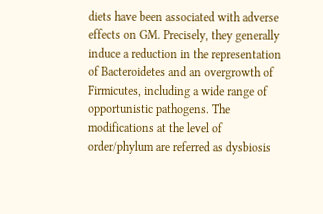diets have been associated with adverse effects on GM. Precisely, they generally induce a reduction in the representation of Bacteroidetes and an overgrowth of Firmicutes, including a wide range of opportunistic pathogens. The modifications at the level of order/phylum are referred as dysbiosis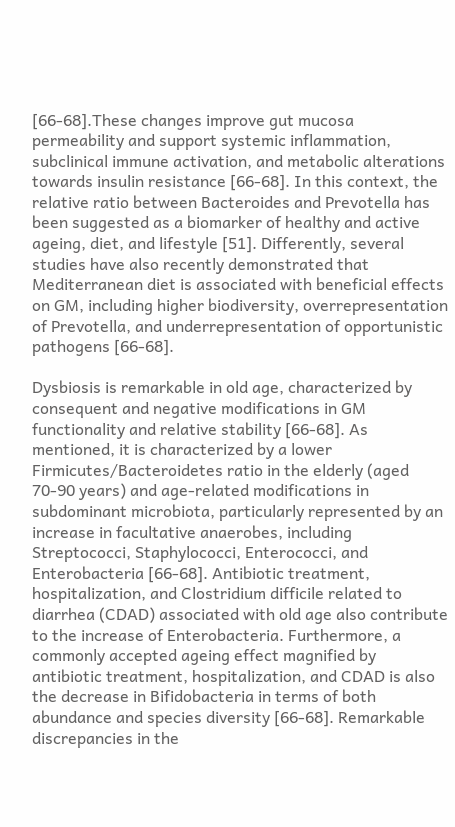[66-68].These changes improve gut mucosa permeability and support systemic inflammation, subclinical immune activation, and metabolic alterations towards insulin resistance [66-68]. In this context, the relative ratio between Bacteroides and Prevotella has been suggested as a biomarker of healthy and active ageing, diet, and lifestyle [51]. Differently, several studies have also recently demonstrated that Mediterranean diet is associated with beneficial effects on GM, including higher biodiversity, overrepresentation of Prevotella, and underrepresentation of opportunistic pathogens [66-68].

Dysbiosis is remarkable in old age, characterized by consequent and negative modifications in GM functionality and relative stability [66-68]. As mentioned, it is characterized by a lower Firmicutes/Bacteroidetes ratio in the elderly (aged 70-90 years) and age-related modifications in subdominant microbiota, particularly represented by an increase in facultative anaerobes, including Streptococci, Staphylococci, Enterococci, and Enterobacteria [66-68]. Antibiotic treatment, hospitalization, and Clostridium difficile related to diarrhea (CDAD) associated with old age also contribute to the increase of Enterobacteria. Furthermore, a commonly accepted ageing effect magnified by antibiotic treatment, hospitalization, and CDAD is also the decrease in Bifidobacteria in terms of both abundance and species diversity [66-68]. Remarkable discrepancies in the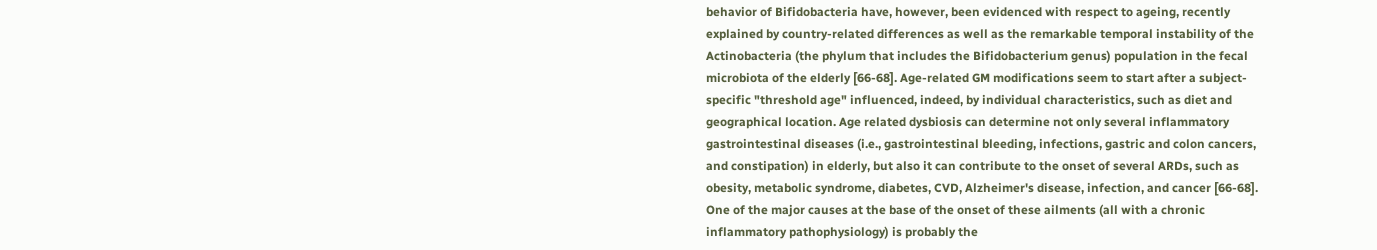behavior of Bifidobacteria have, however, been evidenced with respect to ageing, recently explained by country-related differences as well as the remarkable temporal instability of the Actinobacteria (the phylum that includes the Bifidobacterium genus) population in the fecal microbiota of the elderly [66-68]. Age-related GM modifications seem to start after a subject-specific "threshold age" influenced, indeed, by individual characteristics, such as diet and geographical location. Age related dysbiosis can determine not only several inflammatory gastrointestinal diseases (i.e., gastrointestinal bleeding, infections, gastric and colon cancers, and constipation) in elderly, but also it can contribute to the onset of several ARDs, such as obesity, metabolic syndrome, diabetes, CVD, Alzheimer's disease, infection, and cancer [66-68]. One of the major causes at the base of the onset of these ailments (all with a chronic inflammatory pathophysiology) is probably the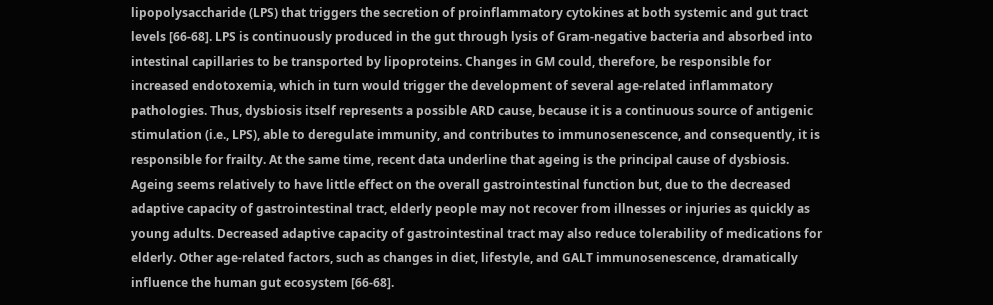lipopolysaccharide (LPS) that triggers the secretion of proinflammatory cytokines at both systemic and gut tract levels [66-68]. LPS is continuously produced in the gut through lysis of Gram-negative bacteria and absorbed into intestinal capillaries to be transported by lipoproteins. Changes in GM could, therefore, be responsible for increased endotoxemia, which in turn would trigger the development of several age-related inflammatory pathologies. Thus, dysbiosis itself represents a possible ARD cause, because it is a continuous source of antigenic stimulation (i.e., LPS), able to deregulate immunity, and contributes to immunosenescence, and consequently, it is responsible for frailty. At the same time, recent data underline that ageing is the principal cause of dysbiosis. Ageing seems relatively to have little effect on the overall gastrointestinal function but, due to the decreased adaptive capacity of gastrointestinal tract, elderly people may not recover from illnesses or injuries as quickly as young adults. Decreased adaptive capacity of gastrointestinal tract may also reduce tolerability of medications for elderly. Other age-related factors, such as changes in diet, lifestyle, and GALT immunosenescence, dramatically influence the human gut ecosystem [66-68].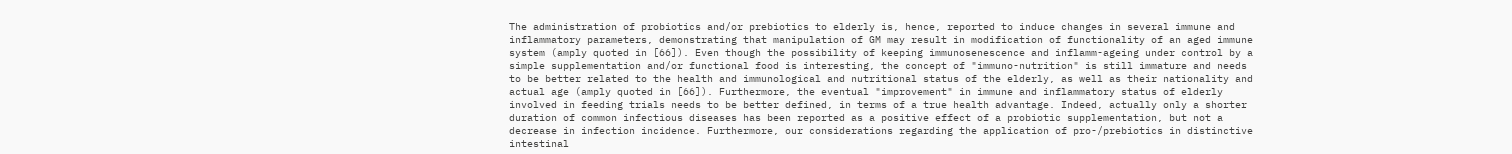The administration of probiotics and/or prebiotics to elderly is, hence, reported to induce changes in several immune and inflammatory parameters, demonstrating that manipulation of GM may result in modification of functionality of an aged immune system (amply quoted in [66]). Even though the possibility of keeping immunosenescence and inflamm-ageing under control by a simple supplementation and/or functional food is interesting, the concept of "immuno-nutrition" is still immature and needs to be better related to the health and immunological and nutritional status of the elderly, as well as their nationality and actual age (amply quoted in [66]). Furthermore, the eventual "improvement" in immune and inflammatory status of elderly involved in feeding trials needs to be better defined, in terms of a true health advantage. Indeed, actually only a shorter duration of common infectious diseases has been reported as a positive effect of a probiotic supplementation, but not a decrease in infection incidence. Furthermore, our considerations regarding the application of pro-/prebiotics in distinctive intestinal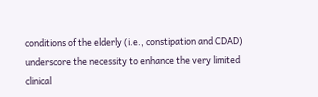conditions of the elderly (i.e., constipation and CDAD) underscore the necessity to enhance the very limited clinical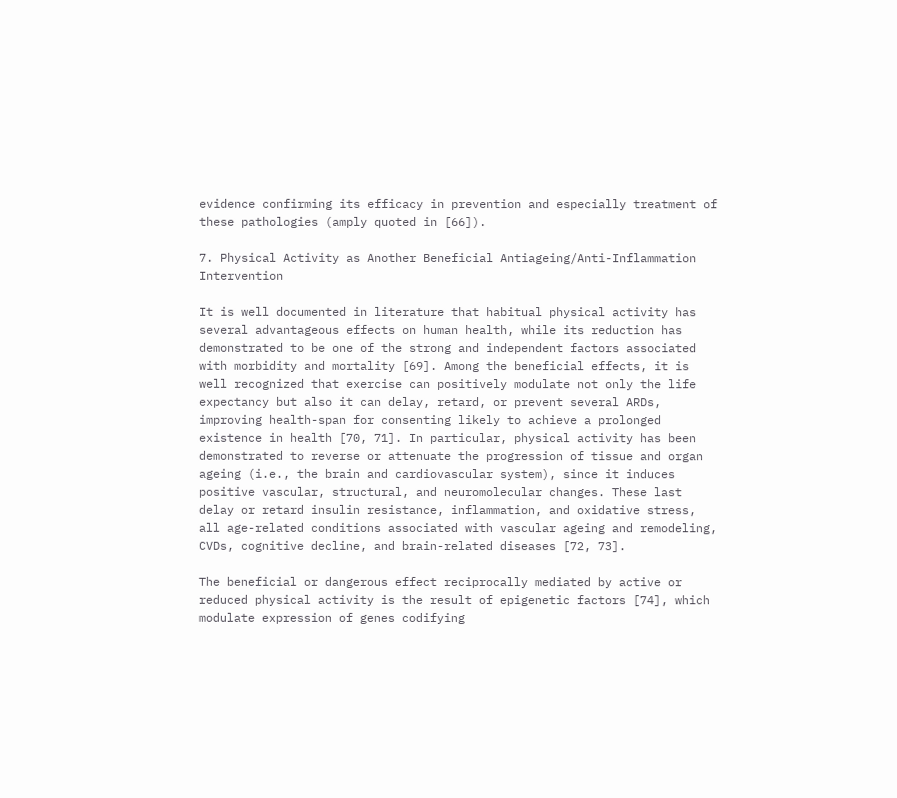evidence confirming its efficacy in prevention and especially treatment of these pathologies (amply quoted in [66]).

7. Physical Activity as Another Beneficial Antiageing/Anti-Inflammation Intervention

It is well documented in literature that habitual physical activity has several advantageous effects on human health, while its reduction has demonstrated to be one of the strong and independent factors associated with morbidity and mortality [69]. Among the beneficial effects, it is well recognized that exercise can positively modulate not only the life expectancy but also it can delay, retard, or prevent several ARDs, improving health-span for consenting likely to achieve a prolonged existence in health [70, 71]. In particular, physical activity has been demonstrated to reverse or attenuate the progression of tissue and organ ageing (i.e., the brain and cardiovascular system), since it induces positive vascular, structural, and neuromolecular changes. These last delay or retard insulin resistance, inflammation, and oxidative stress, all age-related conditions associated with vascular ageing and remodeling, CVDs, cognitive decline, and brain-related diseases [72, 73].

The beneficial or dangerous effect reciprocally mediated by active or reduced physical activity is the result of epigenetic factors [74], which modulate expression of genes codifying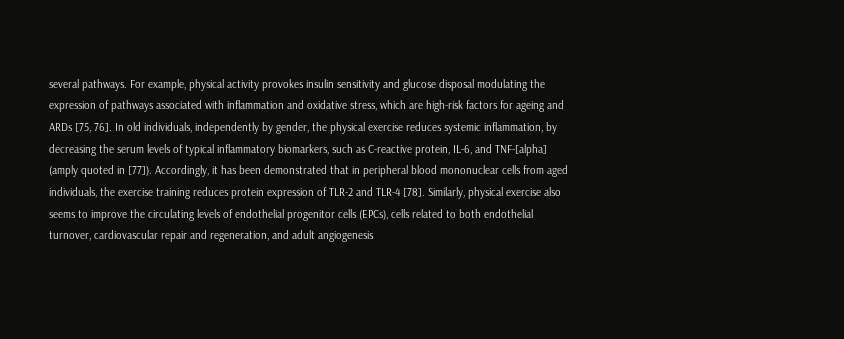several pathways. For example, physical activity provokes insulin sensitivity and glucose disposal modulating the expression of pathways associated with inflammation and oxidative stress, which are high-risk factors for ageing and ARDs [75, 76]. In old individuals, independently by gender, the physical exercise reduces systemic inflammation, by decreasing the serum levels of typical inflammatory biomarkers, such as C-reactive protein, IL-6, and TNF-[alpha] (amply quoted in [77]). Accordingly, it has been demonstrated that in peripheral blood mononuclear cells from aged individuals, the exercise training reduces protein expression of TLR-2 and TLR-4 [78]. Similarly, physical exercise also seems to improve the circulating levels of endothelial progenitor cells (EPCs), cells related to both endothelial turnover, cardiovascular repair and regeneration, and adult angiogenesis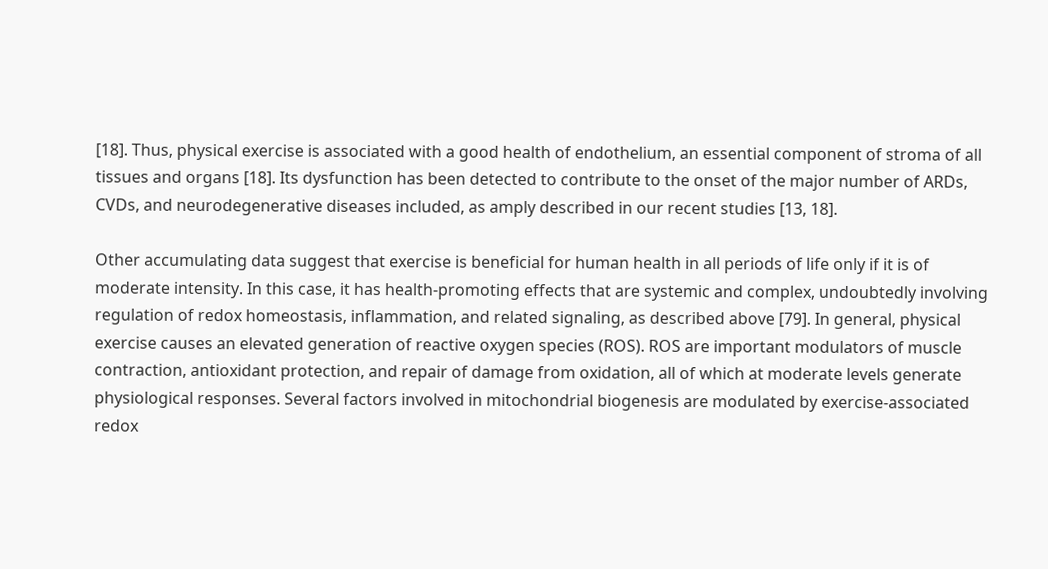[18]. Thus, physical exercise is associated with a good health of endothelium, an essential component of stroma of all tissues and organs [18]. Its dysfunction has been detected to contribute to the onset of the major number of ARDs, CVDs, and neurodegenerative diseases included, as amply described in our recent studies [13, 18].

Other accumulating data suggest that exercise is beneficial for human health in all periods of life only if it is of moderate intensity. In this case, it has health-promoting effects that are systemic and complex, undoubtedly involving regulation of redox homeostasis, inflammation, and related signaling, as described above [79]. In general, physical exercise causes an elevated generation of reactive oxygen species (ROS). ROS are important modulators of muscle contraction, antioxidant protection, and repair of damage from oxidation, all of which at moderate levels generate physiological responses. Several factors involved in mitochondrial biogenesis are modulated by exercise-associated redox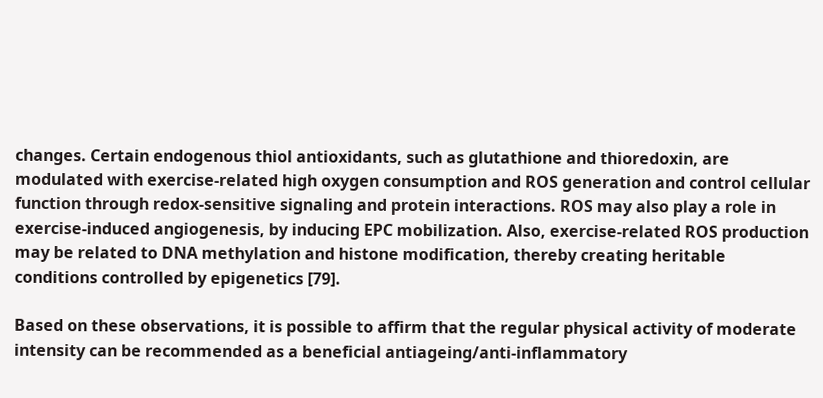changes. Certain endogenous thiol antioxidants, such as glutathione and thioredoxin, are modulated with exercise-related high oxygen consumption and ROS generation and control cellular function through redox-sensitive signaling and protein interactions. ROS may also play a role in exercise-induced angiogenesis, by inducing EPC mobilization. Also, exercise-related ROS production may be related to DNA methylation and histone modification, thereby creating heritable conditions controlled by epigenetics [79].

Based on these observations, it is possible to affirm that the regular physical activity of moderate intensity can be recommended as a beneficial antiageing/anti-inflammatory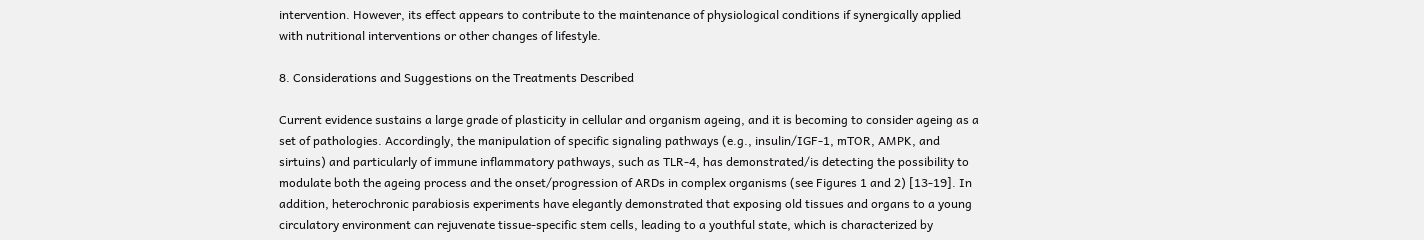intervention. However, its effect appears to contribute to the maintenance of physiological conditions if synergically applied with nutritional interventions or other changes of lifestyle.

8. Considerations and Suggestions on the Treatments Described

Current evidence sustains a large grade of plasticity in cellular and organism ageing, and it is becoming to consider ageing as a set of pathologies. Accordingly, the manipulation of specific signaling pathways (e.g., insulin/IGF-1, mTOR, AMPK, and sirtuins) and particularly of immune inflammatory pathways, such as TLR-4, has demonstrated/is detecting the possibility to modulate both the ageing process and the onset/progression of ARDs in complex organisms (see Figures 1 and 2) [13-19]. In addition, heterochronic parabiosis experiments have elegantly demonstrated that exposing old tissues and organs to a young circulatory environment can rejuvenate tissue-specific stem cells, leading to a youthful state, which is characterized by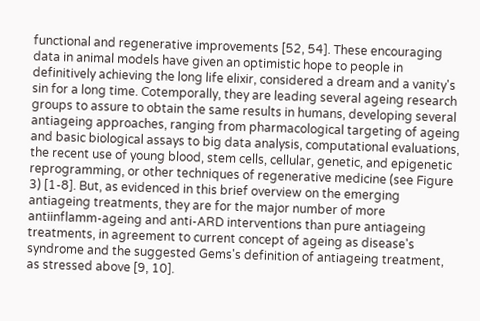functional and regenerative improvements [52, 54]. These encouraging data in animal models have given an optimistic hope to people in definitively achieving the long life elixir, considered a dream and a vanity's sin for a long time. Cotemporally, they are leading several ageing research groups to assure to obtain the same results in humans, developing several antiageing approaches, ranging from pharmacological targeting of ageing and basic biological assays to big data analysis, computational evaluations, the recent use of young blood, stem cells, cellular, genetic, and epigenetic reprogramming, or other techniques of regenerative medicine (see Figure 3) [1-8]. But, as evidenced in this brief overview on the emerging antiageing treatments, they are for the major number of more antiinflamm-ageing and anti-ARD interventions than pure antiageing treatments, in agreement to current concept of ageing as disease's syndrome and the suggested Gems's definition of antiageing treatment, as stressed above [9, 10].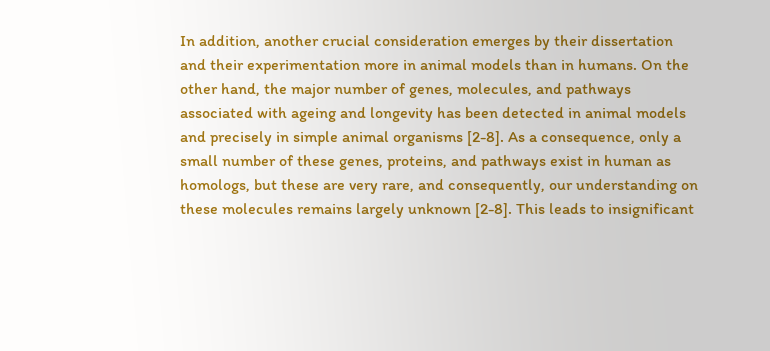In addition, another crucial consideration emerges by their dissertation and their experimentation more in animal models than in humans. On the other hand, the major number of genes, molecules, and pathways associated with ageing and longevity has been detected in animal models and precisely in simple animal organisms [2-8]. As a consequence, only a small number of these genes, proteins, and pathways exist in human as homologs, but these are very rare, and consequently, our understanding on these molecules remains largely unknown [2-8]. This leads to insignificant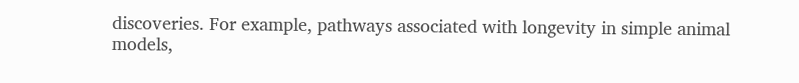discoveries. For example, pathways associated with longevity in simple animal models,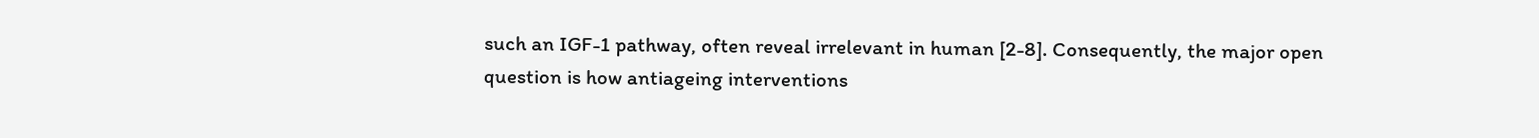such an IGF-1 pathway, often reveal irrelevant in human [2-8]. Consequently, the major open question is how antiageing interventions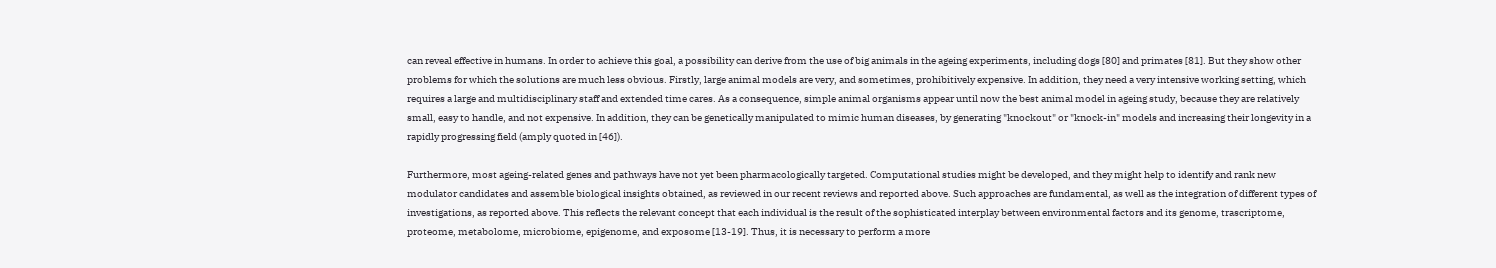can reveal effective in humans. In order to achieve this goal, a possibility can derive from the use of big animals in the ageing experiments, including dogs [80] and primates [81]. But they show other problems for which the solutions are much less obvious. Firstly, large animal models are very, and sometimes, prohibitively expensive. In addition, they need a very intensive working setting, which requires a large and multidisciplinary staff and extended time cares. As a consequence, simple animal organisms appear until now the best animal model in ageing study, because they are relatively small, easy to handle, and not expensive. In addition, they can be genetically manipulated to mimic human diseases, by generating "knockout" or "knock-in" models and increasing their longevity in a rapidly progressing field (amply quoted in [46]).

Furthermore, most ageing-related genes and pathways have not yet been pharmacologically targeted. Computational studies might be developed, and they might help to identify and rank new modulator candidates and assemble biological insights obtained, as reviewed in our recent reviews and reported above. Such approaches are fundamental, as well as the integration of different types of investigations, as reported above. This reflects the relevant concept that each individual is the result of the sophisticated interplay between environmental factors and its genome, trascriptome, proteome, metabolome, microbiome, epigenome, and exposome [13-19]. Thus, it is necessary to perform a more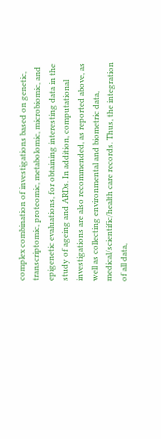complex combination of investigations based on genetic, transcriptomic, proteomic, metabolomic, microbiomic, and epigenetic evaluations, for obtaining interesting data in the study of ageing and ARDs. In addition, computational investigations are also recommended, as reported above, as well as collecting environmental and biometric data, medical/scientific/health care records. Thus, the integration of all data,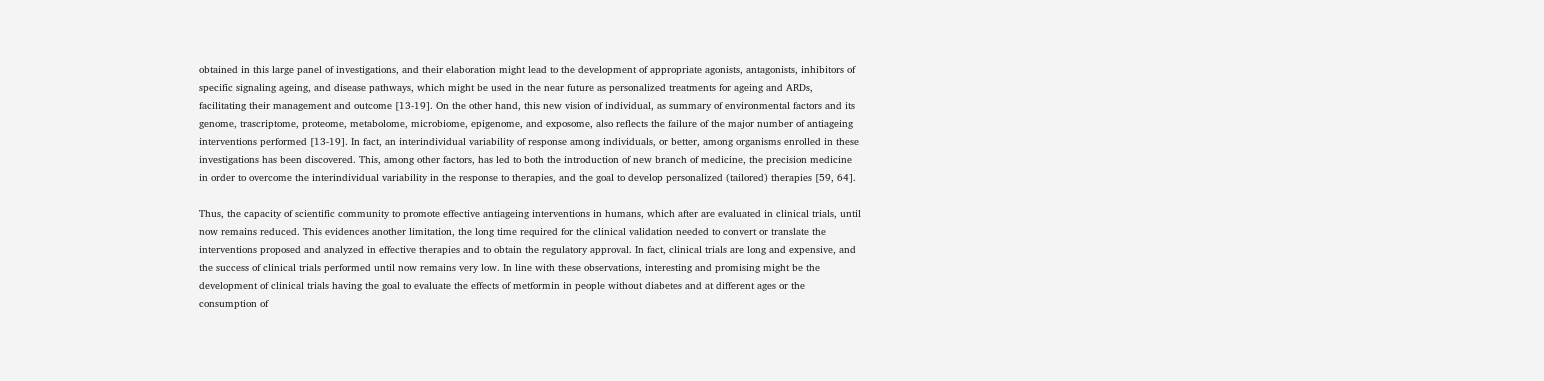obtained in this large panel of investigations, and their elaboration might lead to the development of appropriate agonists, antagonists, inhibitors of specific signaling ageing, and disease pathways, which might be used in the near future as personalized treatments for ageing and ARDs, facilitating their management and outcome [13-19]. On the other hand, this new vision of individual, as summary of environmental factors and its genome, trascriptome, proteome, metabolome, microbiome, epigenome, and exposome, also reflects the failure of the major number of antiageing interventions performed [13-19]. In fact, an interindividual variability of response among individuals, or better, among organisms enrolled in these investigations has been discovered. This, among other factors, has led to both the introduction of new branch of medicine, the precision medicine in order to overcome the interindividual variability in the response to therapies, and the goal to develop personalized (tailored) therapies [59, 64].

Thus, the capacity of scientific community to promote effective antiageing interventions in humans, which after are evaluated in clinical trials, until now remains reduced. This evidences another limitation, the long time required for the clinical validation needed to convert or translate the interventions proposed and analyzed in effective therapies and to obtain the regulatory approval. In fact, clinical trials are long and expensive, and the success of clinical trials performed until now remains very low. In line with these observations, interesting and promising might be the development of clinical trials having the goal to evaluate the effects of metformin in people without diabetes and at different ages or the consumption of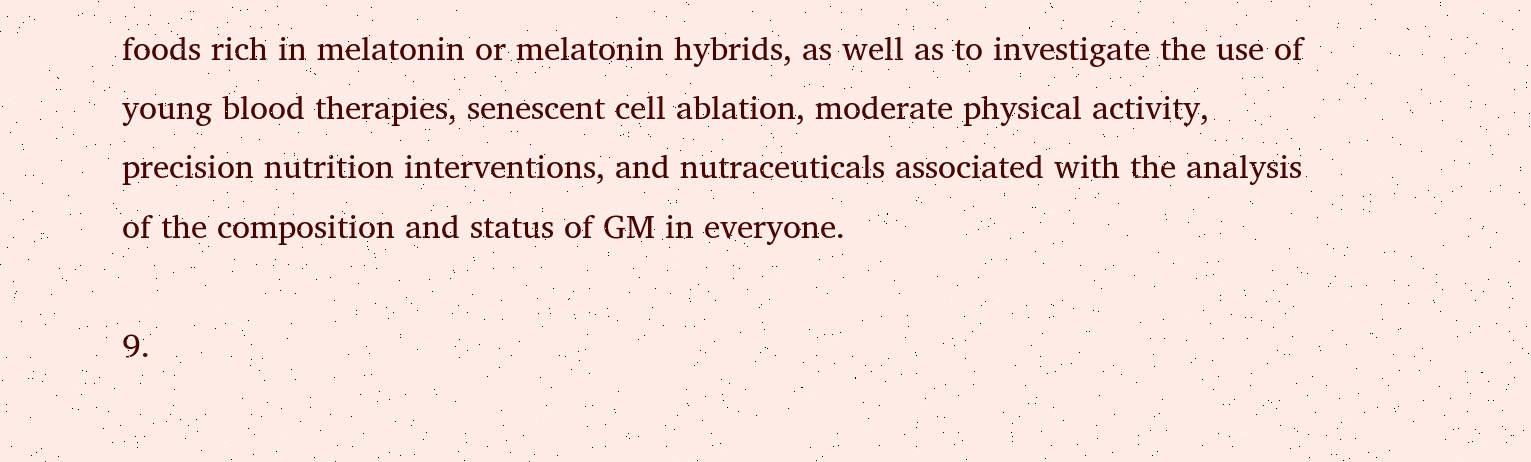foods rich in melatonin or melatonin hybrids, as well as to investigate the use of young blood therapies, senescent cell ablation, moderate physical activity, precision nutrition interventions, and nutraceuticals associated with the analysis of the composition and status of GM in everyone.

9.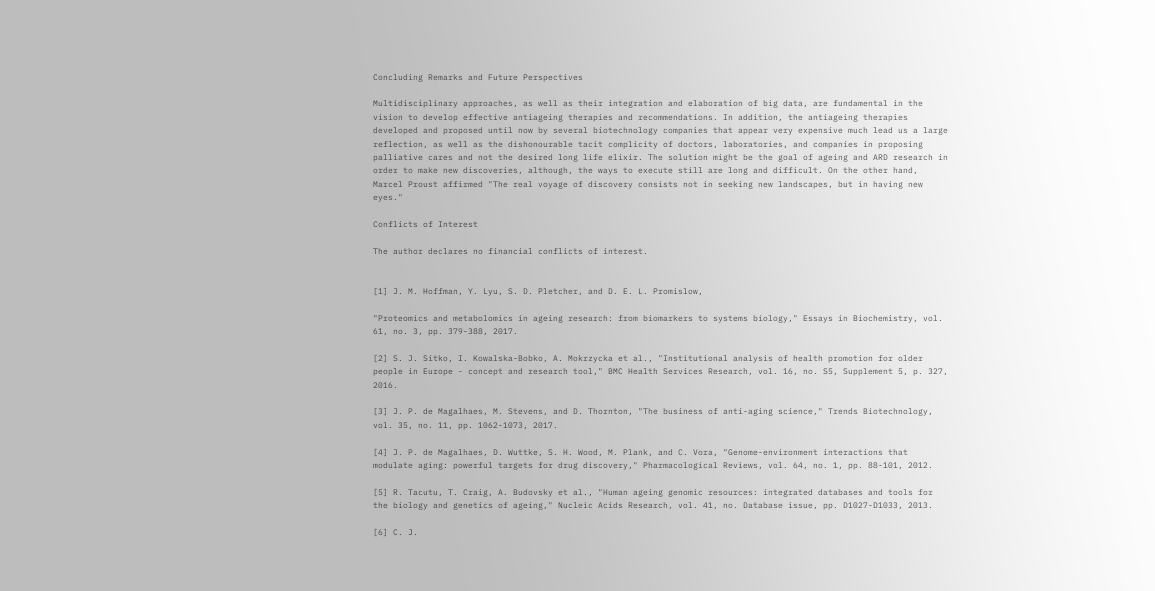Concluding Remarks and Future Perspectives

Multidisciplinary approaches, as well as their integration and elaboration of big data, are fundamental in the vision to develop effective antiageing therapies and recommendations. In addition, the antiageing therapies developed and proposed until now by several biotechnology companies that appear very expensive much lead us a large reflection, as well as the dishonourable tacit complicity of doctors, laboratories, and companies in proposing palliative cares and not the desired long life elixir. The solution might be the goal of ageing and ARD research in order to make new discoveries, although, the ways to execute still are long and difficult. On the other hand, Marcel Proust affirmed "The real voyage of discovery consists not in seeking new landscapes, but in having new eyes."

Conflicts of Interest

The author declares no financial conflicts of interest.


[1] J. M. Hoffman, Y. Lyu, S. D. Pletcher, and D. E. L. Promislow,

"Proteomics and metabolomics in ageing research: from biomarkers to systems biology," Essays in Biochemistry, vol. 61, no. 3, pp. 379-388, 2017.

[2] S. J. Sitko, I. Kowalska-Bobko, A. Mokrzycka et al., "Institutional analysis of health promotion for older people in Europe - concept and research tool," BMC Health Services Research, vol. 16, no. S5, Supplement 5, p. 327, 2016.

[3] J. P. de Magalhaes, M. Stevens, and D. Thornton, "The business of anti-aging science," Trends Biotechnology, vol. 35, no. 11, pp. 1062-1073, 2017.

[4] J. P. de Magalhaes, D. Wuttke, S. H. Wood, M. Plank, and C. Vora, "Genome-environment interactions that modulate aging: powerful targets for drug discovery," Pharmacological Reviews, vol. 64, no. 1, pp. 88-101, 2012.

[5] R. Tacutu, T. Craig, A. Budovsky et al., "Human ageing genomic resources: integrated databases and tools for the biology and genetics of ageing," Nucleic Acids Research, vol. 41, no. Database issue, pp. D1027-D1033, 2013.

[6] C. J.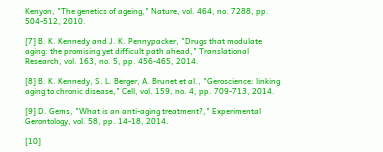Kenyon, "The genetics of ageing," Nature, vol. 464, no. 7288, pp. 504-512, 2010.

[7] B. K. Kennedy and J. K. Pennypacker, "Drugs that modulate aging: the promising yet difficult path ahead," Translational Research, vol. 163, no. 5, pp. 456-465, 2014.

[8] B. K. Kennedy, S. L. Berger, A. Brunet et al., "Geroscience: linking aging to chronic disease," Cell, vol. 159, no. 4, pp. 709-713, 2014.

[9] D. Gems, "What is an anti-aging treatment?," Experimental Gerontology, vol. 58, pp. 14-18, 2014.

[10]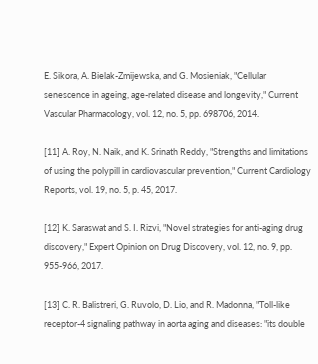E. Sikora, A. Bielak-Zmijewska, and G. Mosieniak, "Cellular senescence in ageing, age-related disease and longevity," Current Vascular Pharmacology, vol. 12, no. 5, pp. 698706, 2014.

[11] A. Roy, N. Naik, and K. Srinath Reddy, "Strengths and limitations of using the polypill in cardiovascular prevention," Current Cardiology Reports, vol. 19, no. 5, p. 45, 2017.

[12] K. Saraswat and S. I. Rizvi, "Novel strategies for anti-aging drug discovery," Expert Opinion on Drug Discovery, vol. 12, no. 9, pp. 955-966, 2017.

[13] C. R. Balistreri, G. Ruvolo, D. Lio, and R. Madonna, "Toll-like receptor-4 signaling pathway in aorta aging and diseases: "its double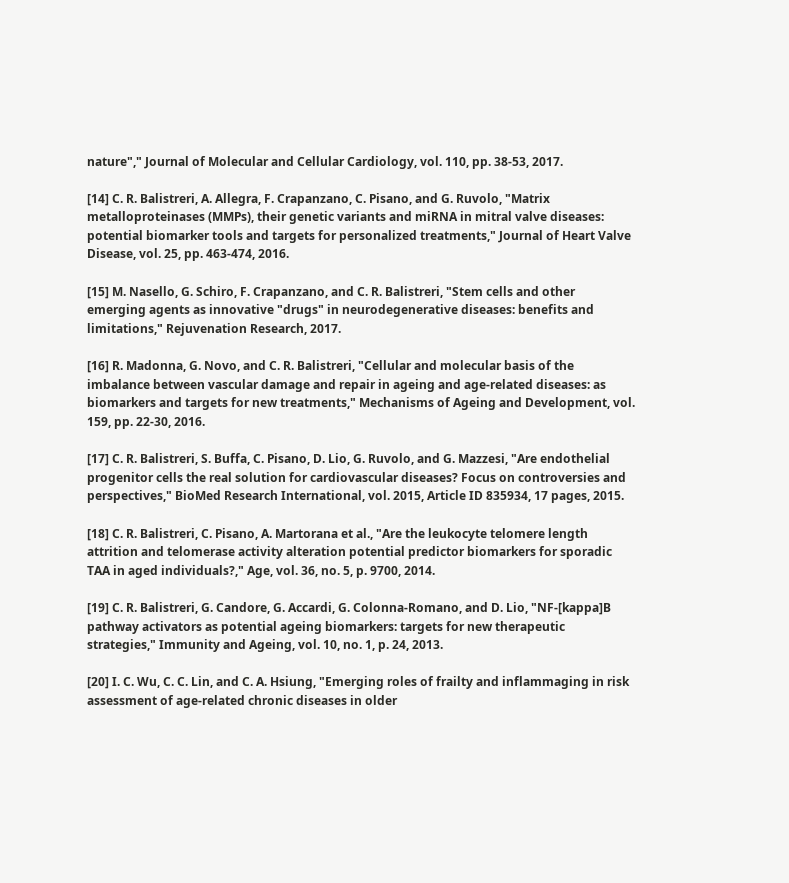nature"," Journal of Molecular and Cellular Cardiology, vol. 110, pp. 38-53, 2017.

[14] C. R. Balistreri, A. Allegra, F. Crapanzano, C. Pisano, and G. Ruvolo, "Matrix metalloproteinases (MMPs), their genetic variants and miRNA in mitral valve diseases: potential biomarker tools and targets for personalized treatments," Journal of Heart Valve Disease, vol. 25, pp. 463-474, 2016.

[15] M. Nasello, G. Schiro, F. Crapanzano, and C. R. Balistreri, "Stem cells and other emerging agents as innovative "drugs" in neurodegenerative diseases: benefits and limitations," Rejuvenation Research, 2017.

[16] R. Madonna, G. Novo, and C. R. Balistreri, "Cellular and molecular basis of the imbalance between vascular damage and repair in ageing and age-related diseases: as biomarkers and targets for new treatments," Mechanisms of Ageing and Development, vol. 159, pp. 22-30, 2016.

[17] C. R. Balistreri, S. Buffa, C. Pisano, D. Lio, G. Ruvolo, and G. Mazzesi, "Are endothelial progenitor cells the real solution for cardiovascular diseases? Focus on controversies and perspectives," BioMed Research International, vol. 2015, Article ID 835934, 17 pages, 2015.

[18] C. R. Balistreri, C. Pisano, A. Martorana et al., "Are the leukocyte telomere length attrition and telomerase activity alteration potential predictor biomarkers for sporadic TAA in aged individuals?," Age, vol. 36, no. 5, p. 9700, 2014.

[19] C. R. Balistreri, G. Candore, G. Accardi, G. Colonna-Romano, and D. Lio, "NF-[kappa]B pathway activators as potential ageing biomarkers: targets for new therapeutic strategies," Immunity and Ageing, vol. 10, no. 1, p. 24, 2013.

[20] I. C. Wu, C. C. Lin, and C. A. Hsiung, "Emerging roles of frailty and inflammaging in risk assessment of age-related chronic diseases in older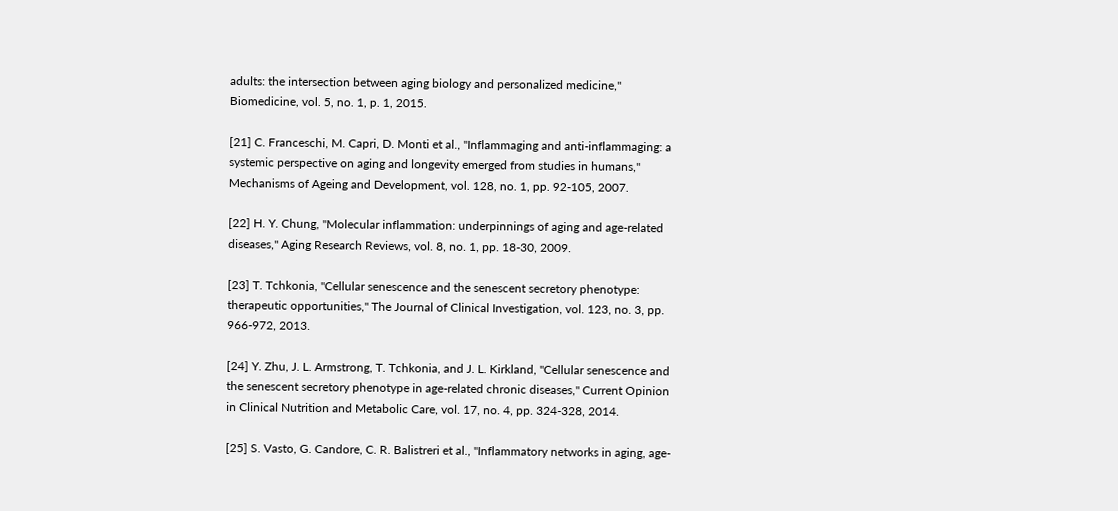adults: the intersection between aging biology and personalized medicine," Biomedicine, vol. 5, no. 1, p. 1, 2015.

[21] C. Franceschi, M. Capri, D. Monti et al., "Inflammaging and anti-inflammaging: a systemic perspective on aging and longevity emerged from studies in humans," Mechanisms of Ageing and Development, vol. 128, no. 1, pp. 92-105, 2007.

[22] H. Y. Chung, "Molecular inflammation: underpinnings of aging and age-related diseases," Aging Research Reviews, vol. 8, no. 1, pp. 18-30, 2009.

[23] T. Tchkonia, "Cellular senescence and the senescent secretory phenotype: therapeutic opportunities," The Journal of Clinical Investigation, vol. 123, no. 3, pp. 966-972, 2013.

[24] Y. Zhu, J. L. Armstrong, T. Tchkonia, and J. L. Kirkland, "Cellular senescence and the senescent secretory phenotype in age-related chronic diseases," Current Opinion in Clinical Nutrition and Metabolic Care, vol. 17, no. 4, pp. 324-328, 2014.

[25] S. Vasto, G. Candore, C. R. Balistreri et al., "Inflammatory networks in aging, age-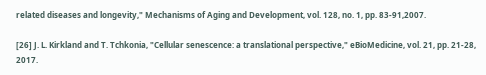related diseases and longevity," Mechanisms of Aging and Development, vol. 128, no. 1, pp. 83-91,2007.

[26] J. L. Kirkland and T. Tchkonia, "Cellular senescence: a translational perspective," eBioMedicine, vol. 21, pp. 21-28, 2017.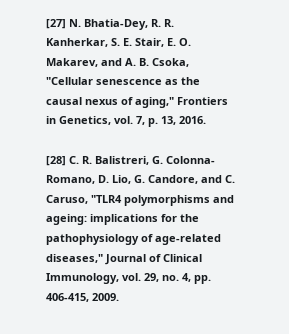[27] N. Bhatia-Dey, R. R. Kanherkar, S. E. Stair, E. O. Makarev, and A. B. Csoka, "Cellular senescence as the causal nexus of aging," Frontiers in Genetics, vol. 7, p. 13, 2016.

[28] C. R. Balistreri, G. Colonna-Romano, D. Lio, G. Candore, and C. Caruso, "TLR4 polymorphisms and ageing: implications for the pathophysiology of age-related diseases," Journal of Clinical Immunology, vol. 29, no. 4, pp. 406-415, 2009.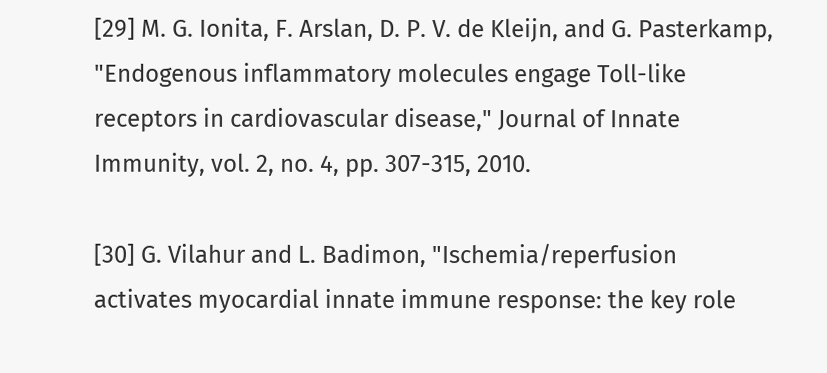[29] M. G. Ionita, F. Arslan, D. P. V. de Kleijn, and G. Pasterkamp, "Endogenous inflammatory molecules engage Toll-like receptors in cardiovascular disease," Journal of Innate Immunity, vol. 2, no. 4, pp. 307-315, 2010.

[30] G. Vilahur and L. Badimon, "Ischemia/reperfusion activates myocardial innate immune response: the key role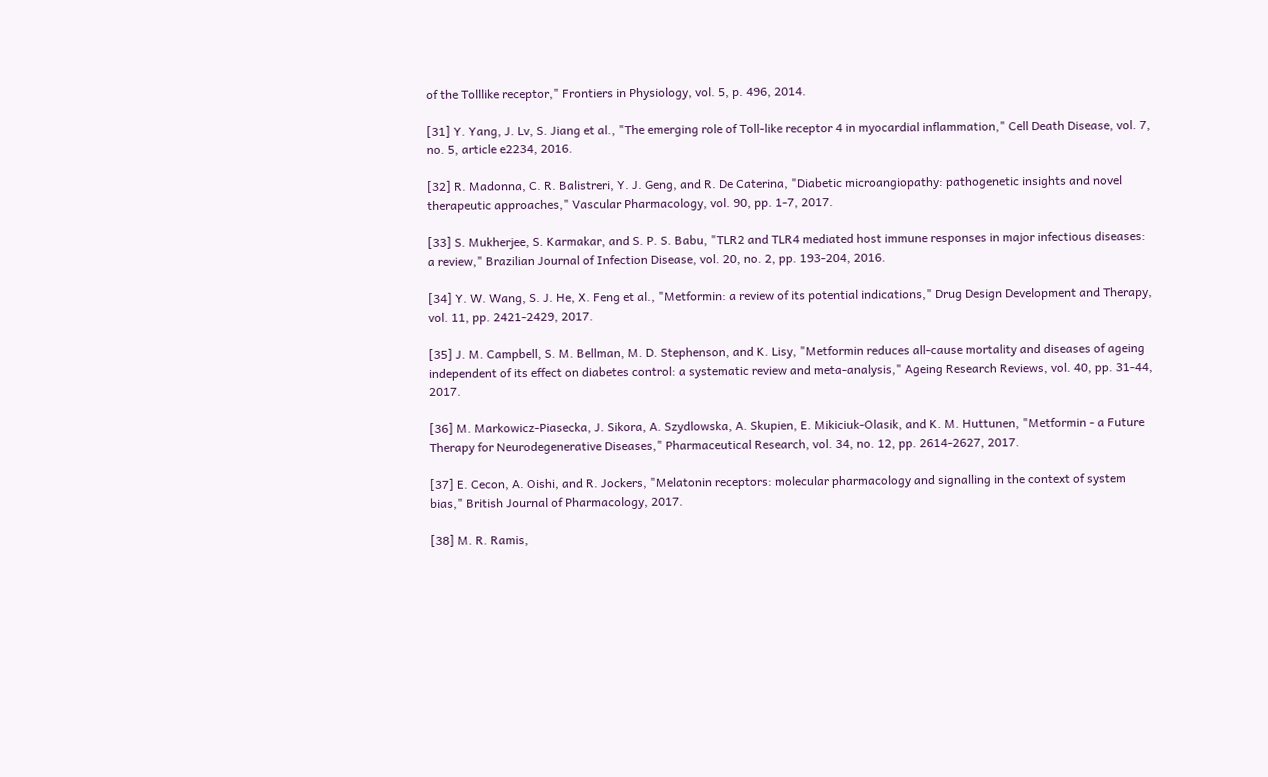of the Tolllike receptor," Frontiers in Physiology, vol. 5, p. 496, 2014.

[31] Y. Yang, J. Lv, S. Jiang et al., "The emerging role of Toll-like receptor 4 in myocardial inflammation," Cell Death Disease, vol. 7, no. 5, article e2234, 2016.

[32] R. Madonna, C. R. Balistreri, Y. J. Geng, and R. De Caterina, "Diabetic microangiopathy: pathogenetic insights and novel therapeutic approaches," Vascular Pharmacology, vol. 90, pp. 1-7, 2017.

[33] S. Mukherjee, S. Karmakar, and S. P. S. Babu, "TLR2 and TLR4 mediated host immune responses in major infectious diseases: a review," Brazilian Journal of Infection Disease, vol. 20, no. 2, pp. 193-204, 2016.

[34] Y. W. Wang, S. J. He, X. Feng et al., "Metformin: a review of its potential indications," Drug Design Development and Therapy, vol. 11, pp. 2421-2429, 2017.

[35] J. M. Campbell, S. M. Bellman, M. D. Stephenson, and K. Lisy, "Metformin reduces all-cause mortality and diseases of ageing independent of its effect on diabetes control: a systematic review and meta-analysis," Ageing Research Reviews, vol. 40, pp. 31-44, 2017.

[36] M. Markowicz-Piasecka, J. Sikora, A. Szydlowska, A. Skupien, E. Mikiciuk-Olasik, and K. M. Huttunen, "Metformin - a Future Therapy for Neurodegenerative Diseases," Pharmaceutical Research, vol. 34, no. 12, pp. 2614-2627, 2017.

[37] E. Cecon, A. Oishi, and R. Jockers, "Melatonin receptors: molecular pharmacology and signalling in the context of system bias," British Journal of Pharmacology, 2017.

[38] M. R. Ramis,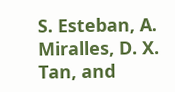S. Esteban, A. Miralles, D. X. Tan, and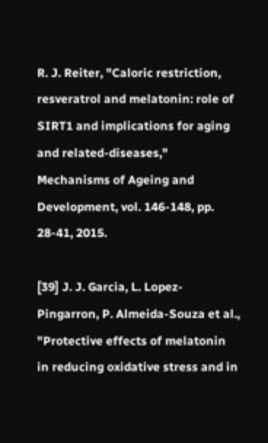R. J. Reiter, "Caloric restriction, resveratrol and melatonin: role of SIRT1 and implications for aging and related-diseases," Mechanisms of Ageing and Development, vol. 146-148, pp. 28-41, 2015.

[39] J. J. Garcia, L. Lopez-Pingarron, P. Almeida-Souza et al., "Protective effects of melatonin in reducing oxidative stress and in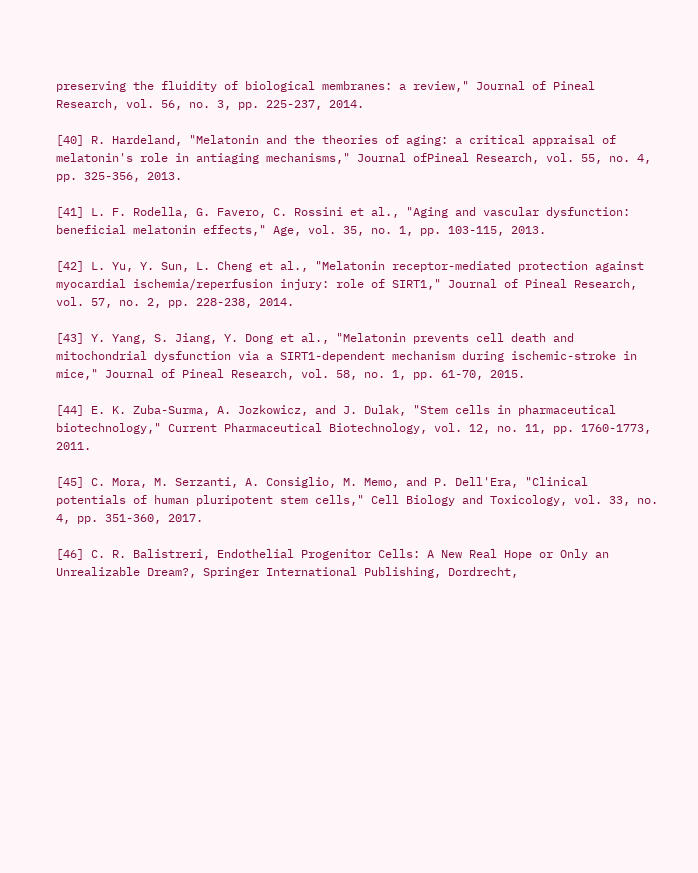preserving the fluidity of biological membranes: a review," Journal of Pineal Research, vol. 56, no. 3, pp. 225-237, 2014.

[40] R. Hardeland, "Melatonin and the theories of aging: a critical appraisal of melatonin's role in antiaging mechanisms," Journal ofPineal Research, vol. 55, no. 4, pp. 325-356, 2013.

[41] L. F. Rodella, G. Favero, C. Rossini et al., "Aging and vascular dysfunction: beneficial melatonin effects," Age, vol. 35, no. 1, pp. 103-115, 2013.

[42] L. Yu, Y. Sun, L. Cheng et al., "Melatonin receptor-mediated protection against myocardial ischemia/reperfusion injury: role of SIRT1," Journal of Pineal Research, vol. 57, no. 2, pp. 228-238, 2014.

[43] Y. Yang, S. Jiang, Y. Dong et al., "Melatonin prevents cell death and mitochondrial dysfunction via a SIRT1-dependent mechanism during ischemic-stroke in mice," Journal of Pineal Research, vol. 58, no. 1, pp. 61-70, 2015.

[44] E. K. Zuba-Surma, A. Jozkowicz, and J. Dulak, "Stem cells in pharmaceutical biotechnology," Current Pharmaceutical Biotechnology, vol. 12, no. 11, pp. 1760-1773, 2011.

[45] C. Mora, M. Serzanti, A. Consiglio, M. Memo, and P. Dell'Era, "Clinical potentials of human pluripotent stem cells," Cell Biology and Toxicology, vol. 33, no. 4, pp. 351-360, 2017.

[46] C. R. Balistreri, Endothelial Progenitor Cells: A New Real Hope or Only an Unrealizable Dream?, Springer International Publishing, Dordrecht,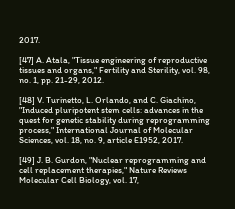2017.

[47] A. Atala, "Tissue engineering of reproductive tissues and organs," Fertility and Sterility, vol. 98, no. 1, pp. 21-29, 2012.

[48] V. Turinetto, L. Orlando, and C. Giachino, "Induced pluripotent stem cells: advances in the quest for genetic stability during reprogramming process," International Journal of Molecular Sciences, vol. 18, no. 9, article E1952, 2017.

[49] J. B. Gurdon, "Nuclear reprogramming and cell replacement therapies," Nature Reviews Molecular Cell Biology, vol. 17,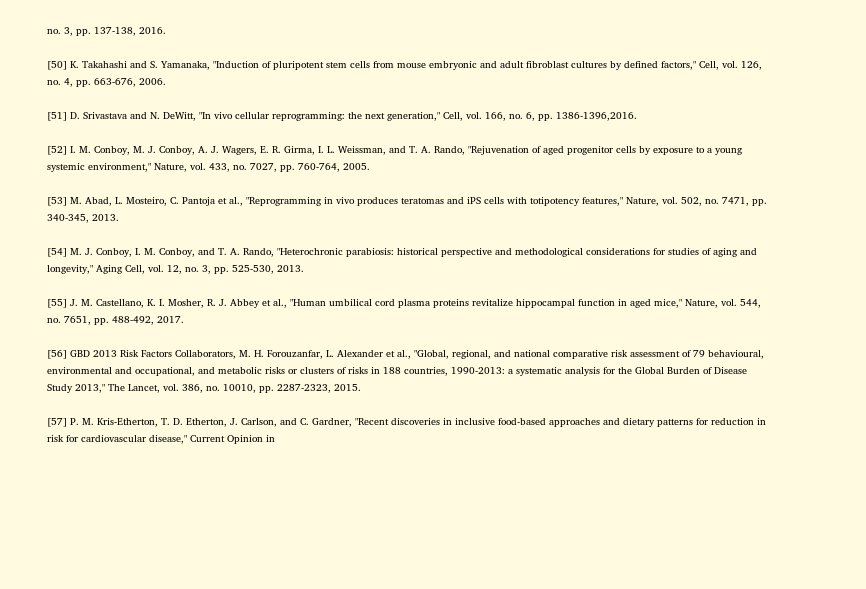no. 3, pp. 137-138, 2016.

[50] K. Takahashi and S. Yamanaka, "Induction of pluripotent stem cells from mouse embryonic and adult fibroblast cultures by defined factors," Cell, vol. 126, no. 4, pp. 663-676, 2006.

[51] D. Srivastava and N. DeWitt, "In vivo cellular reprogramming: the next generation," Cell, vol. 166, no. 6, pp. 1386-1396,2016.

[52] I. M. Conboy, M. J. Conboy, A. J. Wagers, E. R. Girma, I. L. Weissman, and T. A. Rando, "Rejuvenation of aged progenitor cells by exposure to a young systemic environment," Nature, vol. 433, no. 7027, pp. 760-764, 2005.

[53] M. Abad, L. Mosteiro, C. Pantoja et al., "Reprogramming in vivo produces teratomas and iPS cells with totipotency features," Nature, vol. 502, no. 7471, pp. 340-345, 2013.

[54] M. J. Conboy, I. M. Conboy, and T. A. Rando, "Heterochronic parabiosis: historical perspective and methodological considerations for studies of aging and longevity," Aging Cell, vol. 12, no. 3, pp. 525-530, 2013.

[55] J. M. Castellano, K. I. Mosher, R. J. Abbey et al., "Human umbilical cord plasma proteins revitalize hippocampal function in aged mice," Nature, vol. 544, no. 7651, pp. 488-492, 2017.

[56] GBD 2013 Risk Factors Collaborators, M. H. Forouzanfar, L. Alexander et al., "Global, regional, and national comparative risk assessment of 79 behavioural, environmental and occupational, and metabolic risks or clusters of risks in 188 countries, 1990-2013: a systematic analysis for the Global Burden of Disease Study 2013," The Lancet, vol. 386, no. 10010, pp. 2287-2323, 2015.

[57] P. M. Kris-Etherton, T. D. Etherton, J. Carlson, and C. Gardner, "Recent discoveries in inclusive food-based approaches and dietary patterns for reduction in risk for cardiovascular disease," Current Opinion in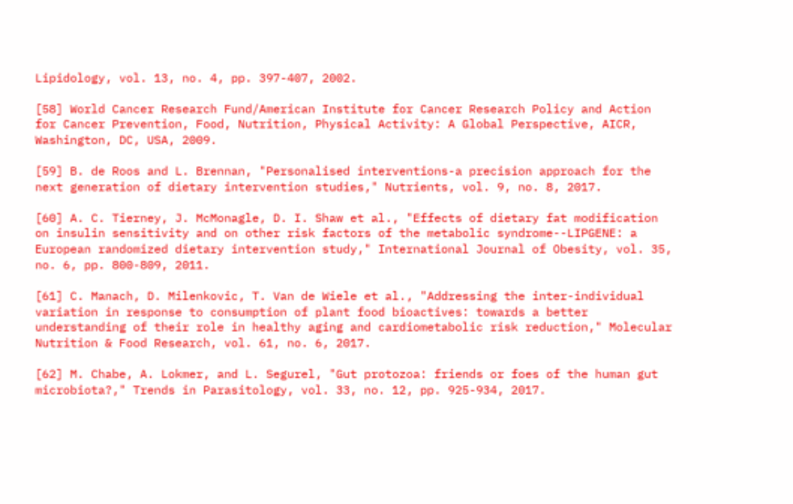Lipidology, vol. 13, no. 4, pp. 397-407, 2002.

[58] World Cancer Research Fund/American Institute for Cancer Research Policy and Action for Cancer Prevention, Food, Nutrition, Physical Activity: A Global Perspective, AICR, Washington, DC, USA, 2009.

[59] B. de Roos and L. Brennan, "Personalised interventions-a precision approach for the next generation of dietary intervention studies," Nutrients, vol. 9, no. 8, 2017.

[60] A. C. Tierney, J. McMonagle, D. I. Shaw et al., "Effects of dietary fat modification on insulin sensitivity and on other risk factors of the metabolic syndrome--LIPGENE: a European randomized dietary intervention study," International Journal of Obesity, vol. 35, no. 6, pp. 800-809, 2011.

[61] C. Manach, D. Milenkovic, T. Van de Wiele et al., "Addressing the inter-individual variation in response to consumption of plant food bioactives: towards a better understanding of their role in healthy aging and cardiometabolic risk reduction," Molecular Nutrition & Food Research, vol. 61, no. 6, 2017.

[62] M. Chabe, A. Lokmer, and L. Segurel, "Gut protozoa: friends or foes of the human gut microbiota?," Trends in Parasitology, vol. 33, no. 12, pp. 925-934, 2017.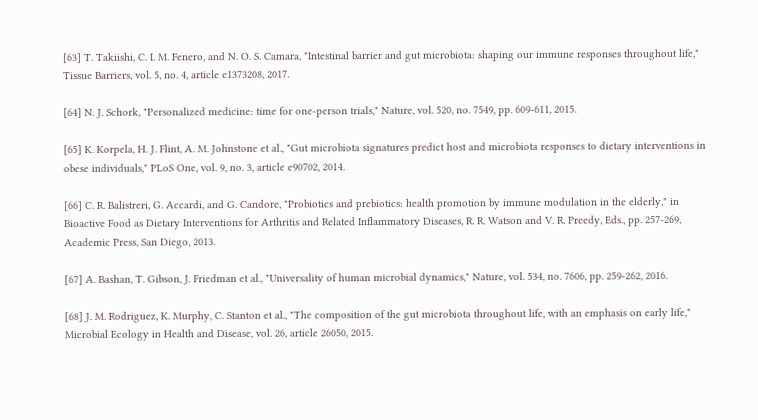[63] T. Takiishi, C. I. M. Fenero, and N. O. S. Camara, "Intestinal barrier and gut microbiota: shaping our immune responses throughout life," Tissue Barriers, vol. 5, no. 4, article e1373208, 2017.

[64] N. J. Schork, "Personalized medicine: time for one-person trials," Nature, vol. 520, no. 7549, pp. 609-611, 2015.

[65] K. Korpela, H. J. Flint, A. M. Johnstone et al., "Gut microbiota signatures predict host and microbiota responses to dietary interventions in obese individuals," PLoS One, vol. 9, no. 3, article e90702, 2014.

[66] C. R. Balistreri, G. Accardi, and G. Candore, "Probiotics and prebiotics: health promotion by immune modulation in the elderly," in Bioactive Food as Dietary Interventions for Arthritis and Related Inflammatory Diseases, R. R. Watson and V. R. Preedy, Eds., pp. 257-269, Academic Press, San Diego, 2013.

[67] A. Bashan, T. Gibson, J. Friedman et al., "Universality of human microbial dynamics," Nature, vol. 534, no. 7606, pp. 259-262, 2016.

[68] J. M. Rodriguez, K. Murphy, C. Stanton et al., "The composition of the gut microbiota throughout life, with an emphasis on early life," Microbial Ecology in Health and Disease, vol. 26, article 26050, 2015.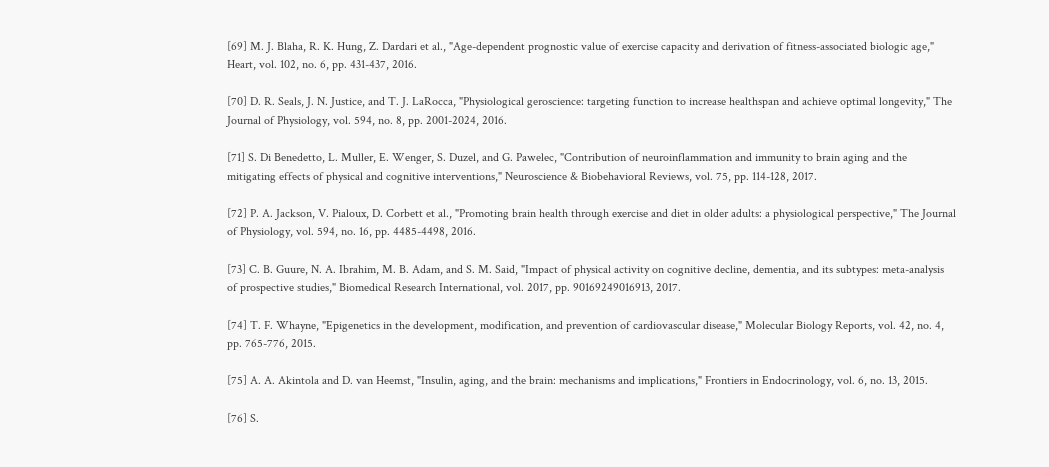[69] M. J. Blaha, R. K. Hung, Z. Dardari et al., "Age-dependent prognostic value of exercise capacity and derivation of fitness-associated biologic age," Heart, vol. 102, no. 6, pp. 431-437, 2016.

[70] D. R. Seals, J. N. Justice, and T. J. LaRocca, "Physiological geroscience: targeting function to increase healthspan and achieve optimal longevity," The Journal of Physiology, vol. 594, no. 8, pp. 2001-2024, 2016.

[71] S. Di Benedetto, L. Muller, E. Wenger, S. Duzel, and G. Pawelec, "Contribution of neuroinflammation and immunity to brain aging and the mitigating effects of physical and cognitive interventions," Neuroscience & Biobehavioral Reviews, vol. 75, pp. 114-128, 2017.

[72] P. A. Jackson, V. Pialoux, D. Corbett et al., "Promoting brain health through exercise and diet in older adults: a physiological perspective," The Journal of Physiology, vol. 594, no. 16, pp. 4485-4498, 2016.

[73] C. B. Guure, N. A. Ibrahim, M. B. Adam, and S. M. Said, "Impact of physical activity on cognitive decline, dementia, and its subtypes: meta-analysis of prospective studies," Biomedical Research International, vol. 2017, pp. 90169249016913, 2017.

[74] T. F. Whayne, "Epigenetics in the development, modification, and prevention of cardiovascular disease," Molecular Biology Reports, vol. 42, no. 4, pp. 765-776, 2015.

[75] A. A. Akintola and D. van Heemst, "Insulin, aging, and the brain: mechanisms and implications," Frontiers in Endocrinology, vol. 6, no. 13, 2015.

[76] S.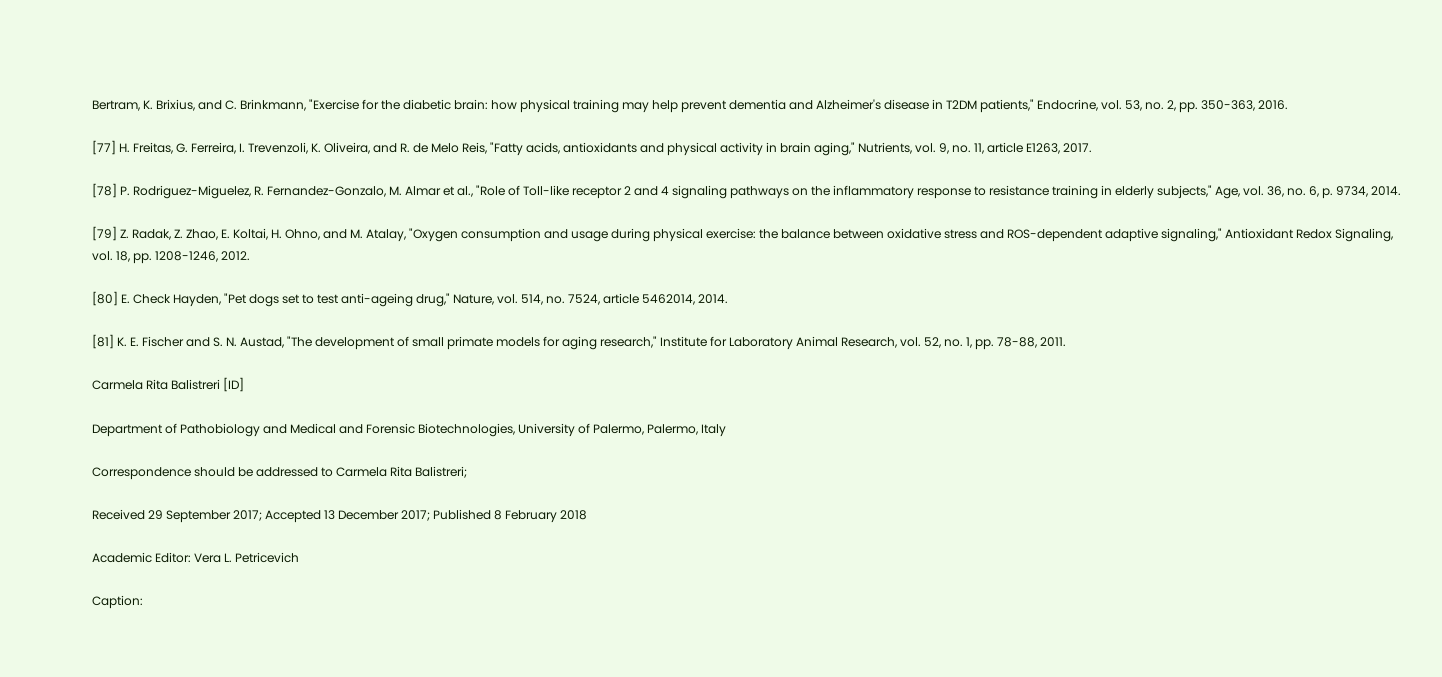Bertram, K. Brixius, and C. Brinkmann, "Exercise for the diabetic brain: how physical training may help prevent dementia and Alzheimer's disease in T2DM patients," Endocrine, vol. 53, no. 2, pp. 350-363, 2016.

[77] H. Freitas, G. Ferreira, I. Trevenzoli, K. Oliveira, and R. de Melo Reis, "Fatty acids, antioxidants and physical activity in brain aging," Nutrients, vol. 9, no. 11, article E1263, 2017.

[78] P. Rodriguez-Miguelez, R. Fernandez-Gonzalo, M. Almar et al., "Role of Toll-like receptor 2 and 4 signaling pathways on the inflammatory response to resistance training in elderly subjects," Age, vol. 36, no. 6, p. 9734, 2014.

[79] Z. Radak, Z. Zhao, E. Koltai, H. Ohno, and M. Atalay, "Oxygen consumption and usage during physical exercise: the balance between oxidative stress and ROS-dependent adaptive signaling," Antioxidant Redox Signaling, vol. 18, pp. 1208-1246, 2012.

[80] E. Check Hayden, "Pet dogs set to test anti-ageing drug," Nature, vol. 514, no. 7524, article 5462014, 2014.

[81] K. E. Fischer and S. N. Austad, "The development of small primate models for aging research," Institute for Laboratory Animal Research, vol. 52, no. 1, pp. 78-88, 2011.

Carmela Rita Balistreri [ID]

Department of Pathobiology and Medical and Forensic Biotechnologies, University of Palermo, Palermo, Italy

Correspondence should be addressed to Carmela Rita Balistreri;

Received 29 September 2017; Accepted 13 December 2017; Published 8 February 2018

Academic Editor: Vera L. Petricevich

Caption: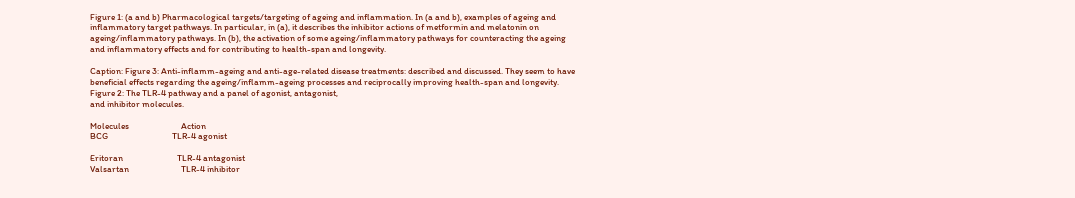Figure 1: (a and b) Pharmacological targets/targeting of ageing and inflammation. In (a and b), examples of ageing and inflammatory target pathways. In particular, in (a), it describes the inhibitor actions of metformin and melatonin on ageing/inflammatory pathways. In (b), the activation of some ageing/inflammatory pathways for counteracting the ageing and inflammatory effects and for contributing to health-span and longevity.

Caption: Figure 3: Anti-inflamm-ageing and anti-age-related disease treatments: described and discussed. They seem to have beneficial effects regarding the ageing/inflamm-ageing processes and reciprocally improving health-span and longevity.
Figure 2: The TLR-4 pathway and a panel of agonist, antagonist,
and inhibitor molecules.

Molecules                          Action
BCG                                TLR-4 agonist

Eritoran                           TLR-4 antagonist
Valsartan                          TLR-4 inhibitor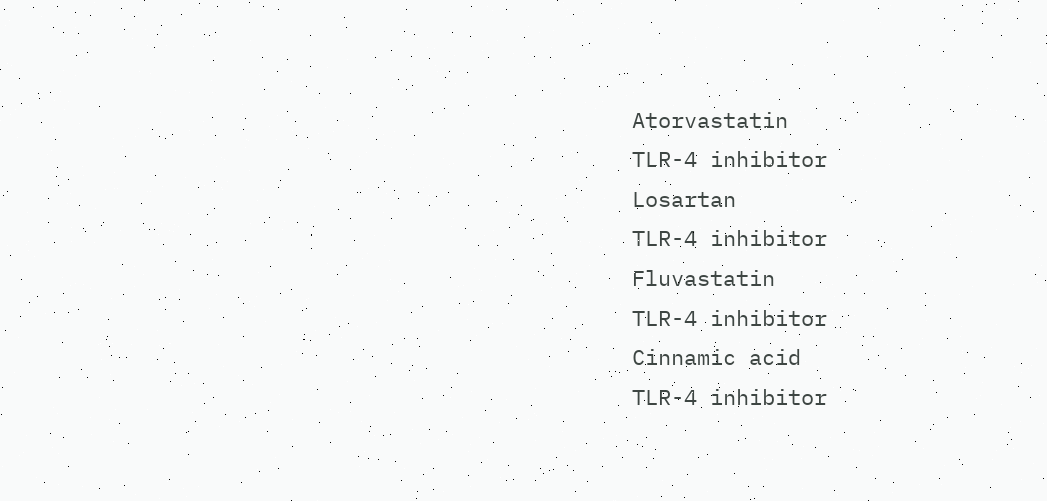Atorvastatin                       TLR-4 inhibitor
Losartan                           TLR-4 inhibitor
Fluvastatin                        TLR-4 inhibitor
Cinnamic acid                      TLR-4 inhibitor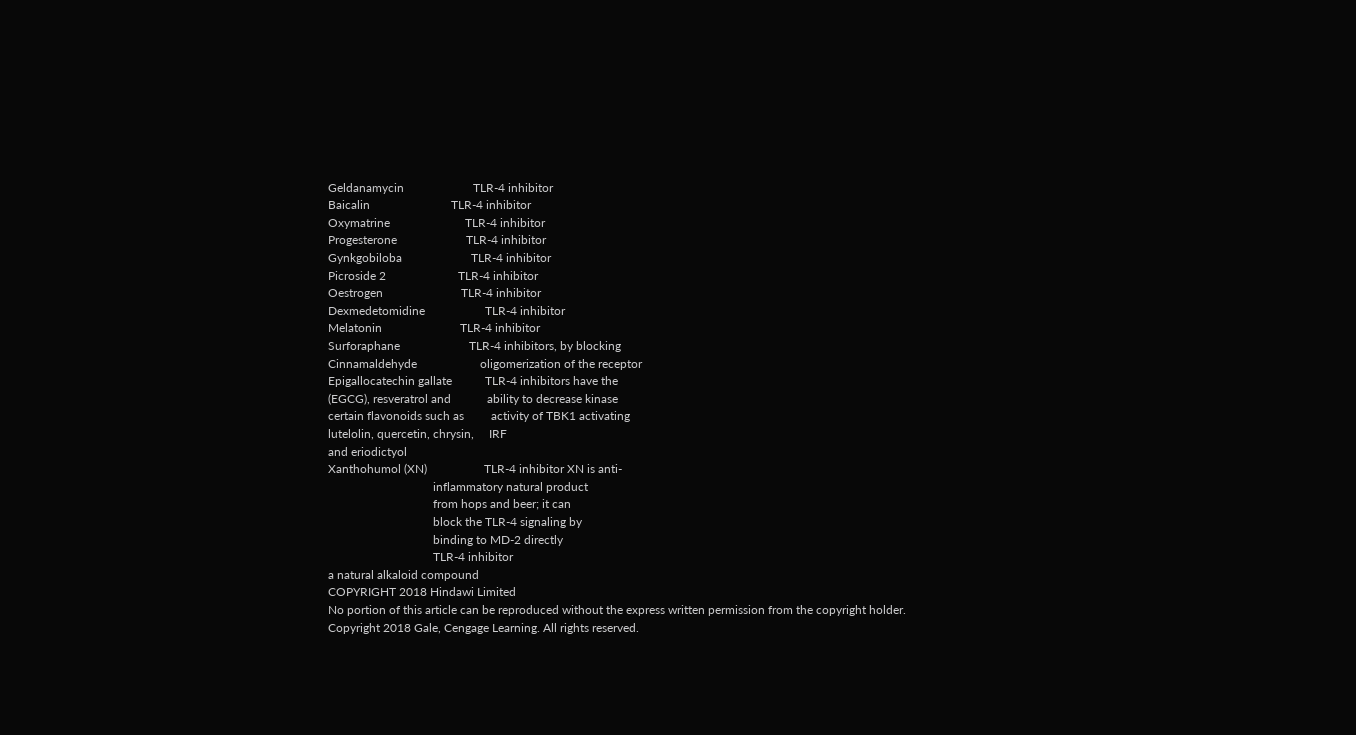Geldanamycin                       TLR-4 inhibitor
Baicalin                           TLR-4 inhibitor
Oxymatrine                         TLR-4 inhibitor
Progesterone                       TLR-4 inhibitor
Gynkgobiloba                       TLR-4 inhibitor
Picroside 2                        TLR-4 inhibitor
Oestrogen                          TLR-4 inhibitor
Dexmedetomidine                    TLR-4 inhibitor
Melatonin                          TLR-4 inhibitor
Surforaphane                       TLR-4 inhibitors, by blocking
Cinnamaldehyde                     oligomerization of the receptor
Epigallocatechin gallate           TLR-4 inhibitors have the
(EGCG), resveratrol and            ability to decrease kinase
certain flavonoids such as         activity of TBK1 activating
lutelolin, quercetin, chrysin,     IRF
and eriodictyol
Xanthohumol (XN)                   TLR-4 inhibitor XN is anti-
                                   inflammatory natural product
                                   from hops and beer; it can
                                   block the TLR-4 signaling by
                                   binding to MD-2 directly
                                   TLR-4 inhibitor
a natural alkaloid compound
COPYRIGHT 2018 Hindawi Limited
No portion of this article can be reproduced without the express written permission from the copyright holder.
Copyright 2018 Gale, Cengage Learning. All rights reserved.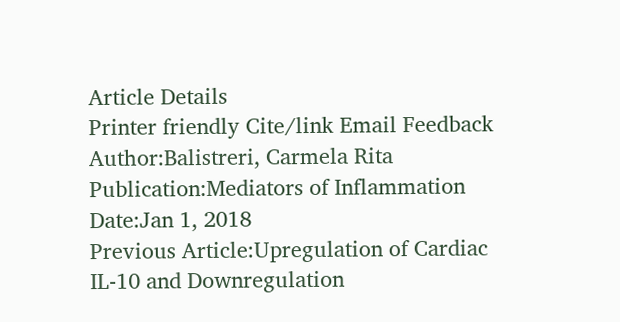Article Details
Printer friendly Cite/link Email Feedback
Author:Balistreri, Carmela Rita
Publication:Mediators of Inflammation
Date:Jan 1, 2018
Previous Article:Upregulation of Cardiac IL-10 and Downregulation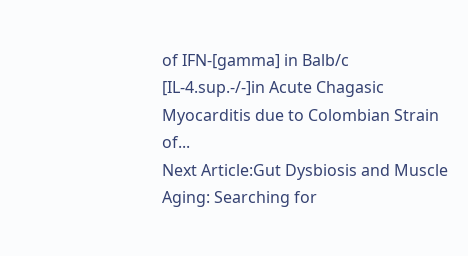of IFN-[gamma] in Balb/c [IL-4.sup.-/-]in Acute Chagasic Myocarditis due to Colombian Strain of...
Next Article:Gut Dysbiosis and Muscle Aging: Searching for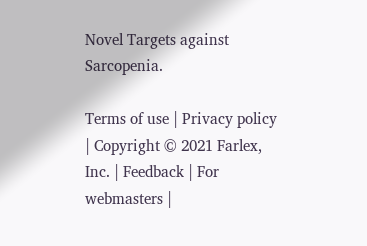Novel Targets against Sarcopenia.

Terms of use | Privacy policy | Copyright © 2021 Farlex, Inc. | Feedback | For webmasters |